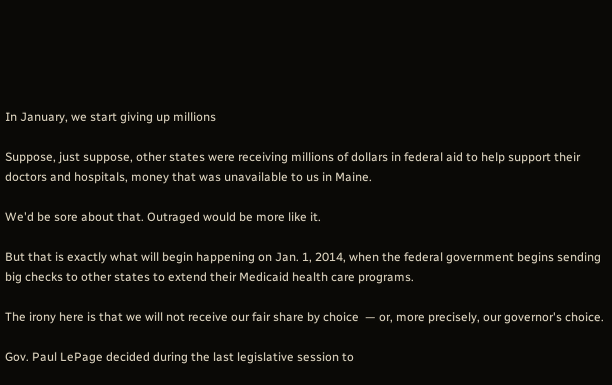In January, we start giving up millions

Suppose, just suppose, other states were receiving millions of dollars in federal aid to help support their doctors and hospitals, money that was unavailable to us in Maine.

We'd be sore about that. Outraged would be more like it.

But that is exactly what will begin happening on Jan. 1, 2014, when the federal government begins sending big checks to other states to extend their Medicaid health care programs.

The irony here is that we will not receive our fair share by choice  — or, more precisely, our governor's choice.

Gov. Paul LePage decided during the last legislative session to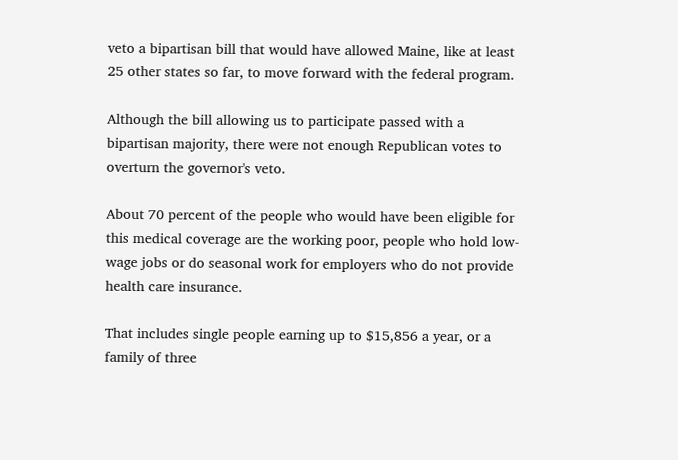veto a bipartisan bill that would have allowed Maine, like at least 25 other states so far, to move forward with the federal program.

Although the bill allowing us to participate passed with a bipartisan majority, there were not enough Republican votes to overturn the governor's veto.

About 70 percent of the people who would have been eligible for this medical coverage are the working poor, people who hold low-wage jobs or do seasonal work for employers who do not provide health care insurance.

That includes single people earning up to $15,856 a year, or a family of three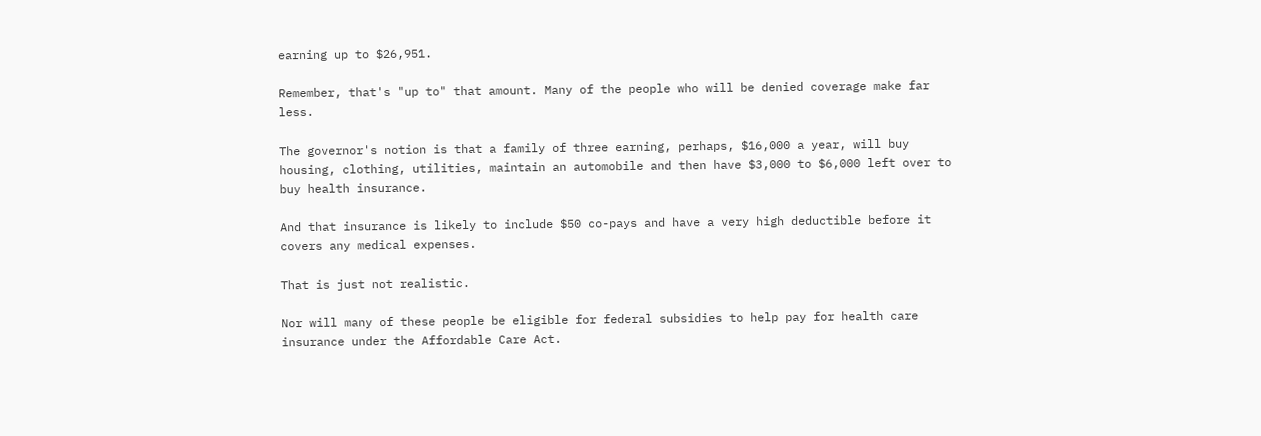earning up to $26,951.

Remember, that's "up to" that amount. Many of the people who will be denied coverage make far less.

The governor's notion is that a family of three earning, perhaps, $16,000 a year, will buy housing, clothing, utilities, maintain an automobile and then have $3,000 to $6,000 left over to buy health insurance.

And that insurance is likely to include $50 co-pays and have a very high deductible before it covers any medical expenses.

That is just not realistic.

Nor will many of these people be eligible for federal subsidies to help pay for health care insurance under the Affordable Care Act.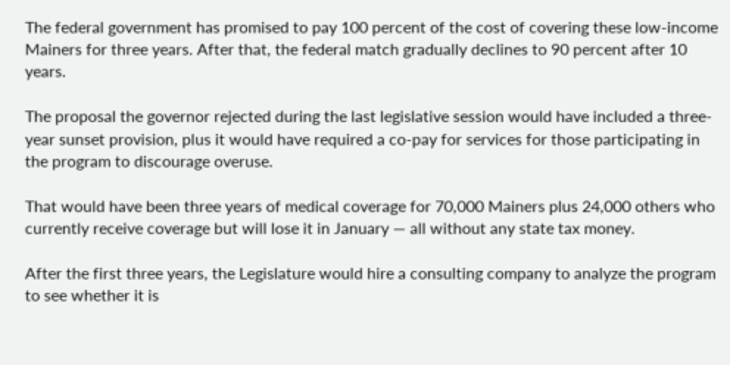The federal government has promised to pay 100 percent of the cost of covering these low-income Mainers for three years. After that, the federal match gradually declines to 90 percent after 10 years.

The proposal the governor rejected during the last legislative session would have included a three-year sunset provision, plus it would have required a co-pay for services for those participating in the program to discourage overuse.

That would have been three years of medical coverage for 70,000 Mainers plus 24,000 others who currently receive coverage but will lose it in January — all without any state tax money.

After the first three years, the Legislature would hire a consulting company to analyze the program to see whether it is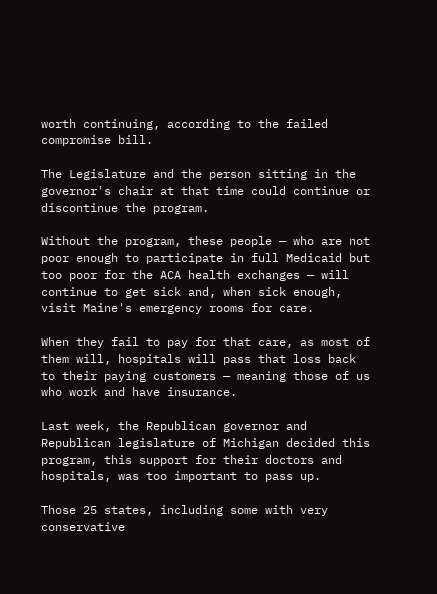worth continuing, according to the failed compromise bill.

The Legislature and the person sitting in the governor's chair at that time could continue or discontinue the program.

Without the program, these people — who are not poor enough to participate in full Medicaid but too poor for the ACA health exchanges — will continue to get sick and, when sick enough, visit Maine's emergency rooms for care.

When they fail to pay for that care, as most of them will, hospitals will pass that loss back to their paying customers — meaning those of us who work and have insurance.

Last week, the Republican governor and Republican legislature of Michigan decided this program, this support for their doctors and hospitals, was too important to pass up.

Those 25 states, including some with very conservative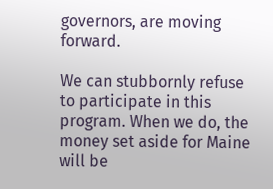governors, are moving forward.

We can stubbornly refuse to participate in this program. When we do, the money set aside for Maine will be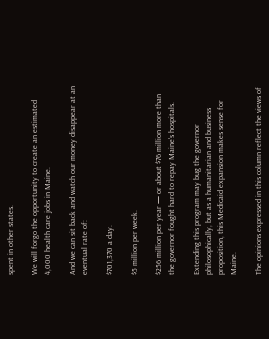spent in other states.

We will forgo the opportunity to create an estimated 4,000 health care jobs in Maine.

And we can sit back and watch our money disappear at an eventual rate of:

$701,370 a day.

$5 million per week.

$256 million per year — or about $76 million more than the governor fought hard to repay Maine's hospitals.

Extending this program may bug the governor philosophically, but as a humanitarian and business proposition, this Medicaid expansion makes sense for Maine.

The opinions expressed in this column reflect the views of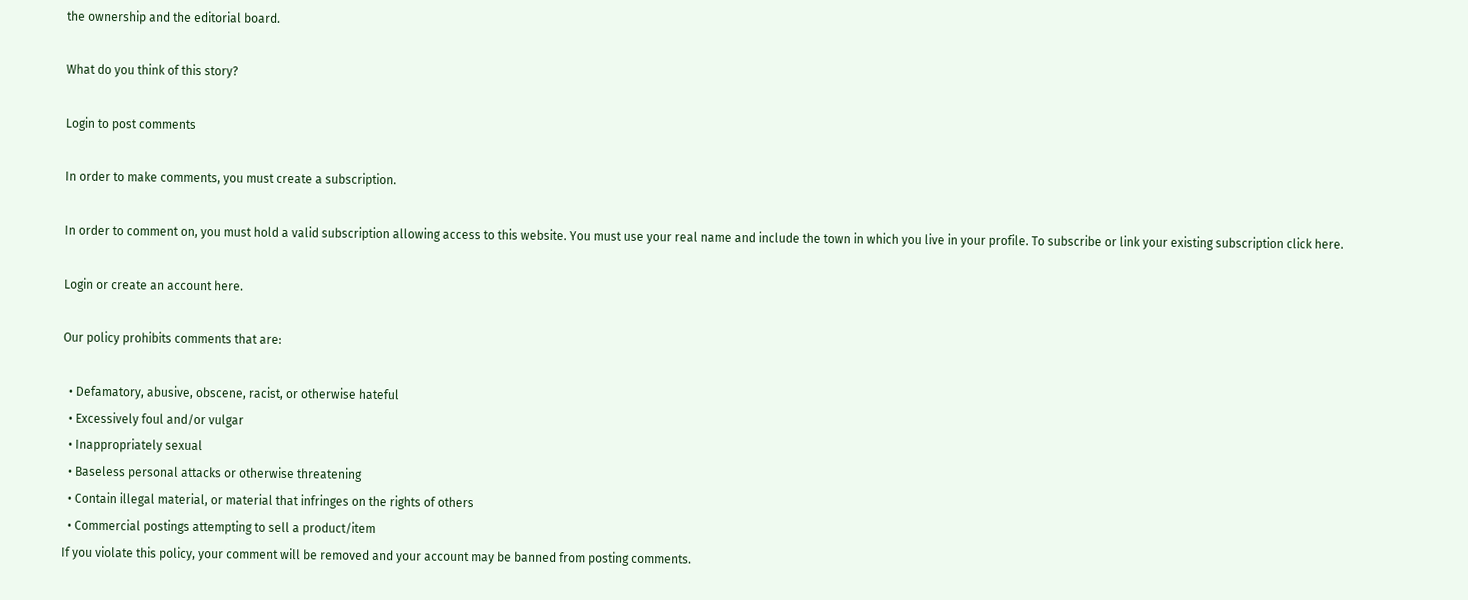the ownership and the editorial board.

What do you think of this story?

Login to post comments

In order to make comments, you must create a subscription.

In order to comment on, you must hold a valid subscription allowing access to this website. You must use your real name and include the town in which you live in your profile. To subscribe or link your existing subscription click here.

Login or create an account here.

Our policy prohibits comments that are:

  • Defamatory, abusive, obscene, racist, or otherwise hateful
  • Excessively foul and/or vulgar
  • Inappropriately sexual
  • Baseless personal attacks or otherwise threatening
  • Contain illegal material, or material that infringes on the rights of others
  • Commercial postings attempting to sell a product/item
If you violate this policy, your comment will be removed and your account may be banned from posting comments.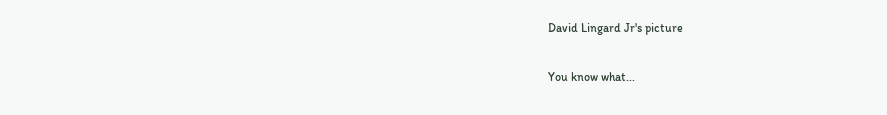David Lingard Jr's picture

You know what...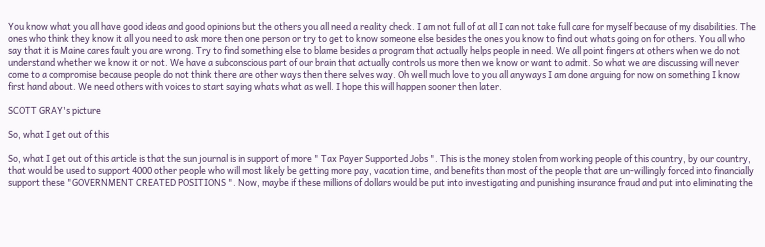You know what you all have good ideas and good opinions but the others you all need a reality check. I am not full of at all I can not take full care for myself because of my disabilities. The ones who think they know it all you need to ask more then one person or try to get to know someone else besides the ones you know to find out whats going on for others. You all who say that it is Maine cares fault you are wrong. Try to find something else to blame besides a program that actually helps people in need. We all point fingers at others when we do not understand whether we know it or not. We have a subconscious part of our brain that actually controls us more then we know or want to admit. So what we are discussing will never come to a compromise because people do not think there are other ways then there selves way. Oh well much love to you all anyways I am done arguing for now on something I know first hand about. We need others with voices to start saying whats what as well. I hope this will happen sooner then later.

SCOTT GRAY's picture

So, what I get out of this

So, what I get out of this article is that the sun journal is in support of more " Tax Payer Supported Jobs ". This is the money stolen from working people of this country, by our country, that would be used to support 4000 other people who will most likely be getting more pay, vacation time, and benefits than most of the people that are un-willingly forced into financially support these "GOVERNMENT CREATED POSITIONS ". Now, maybe if these millions of dollars would be put into investigating and punishing insurance fraud and put into eliminating the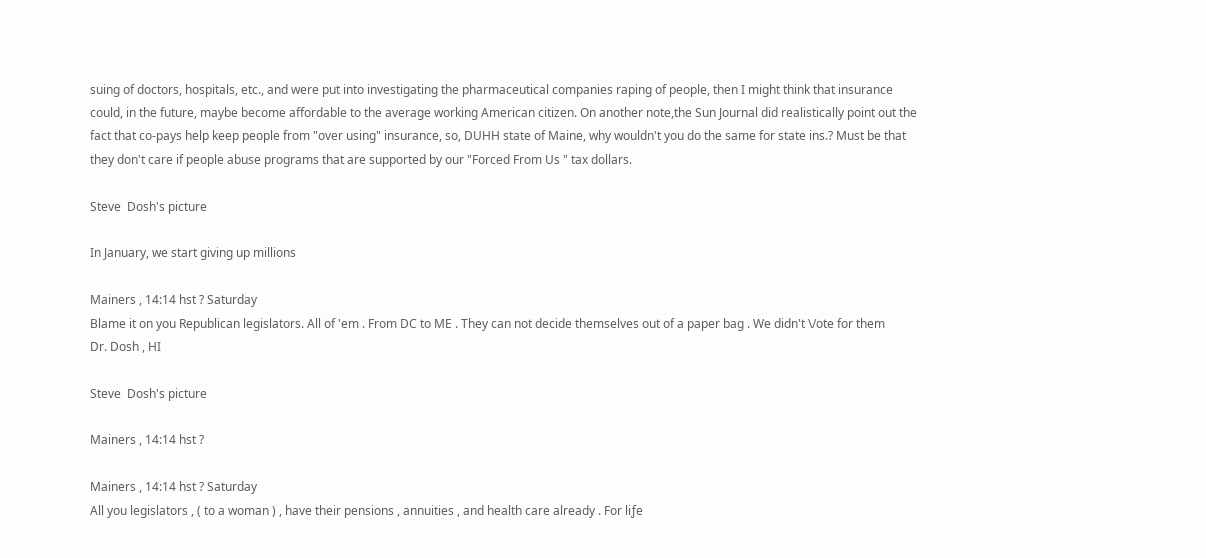suing of doctors, hospitals, etc., and were put into investigating the pharmaceutical companies raping of people, then I might think that insurance could, in the future, maybe become affordable to the average working American citizen. On another note,the Sun Journal did realistically point out the fact that co-pays help keep people from "over using" insurance, so, DUHH state of Maine, why wouldn't you do the same for state ins.? Must be that they don't care if people abuse programs that are supported by our "Forced From Us " tax dollars.

Steve  Dosh's picture

In January, we start giving up millions

Mainers , 14:14 hst ? Saturday
Blame it on you Republican legislators. All of 'em . From DC to ME . They can not decide themselves out of a paper bag . We didn't \/ote for them
Dr. Dosh , HI

Steve  Dosh's picture

Mainers , 14:14 hst ?

Mainers , 14:14 hst ? Saturday
All you legislators , ( to a woman ) , have their pensions , annuities , and health care already . For liƒe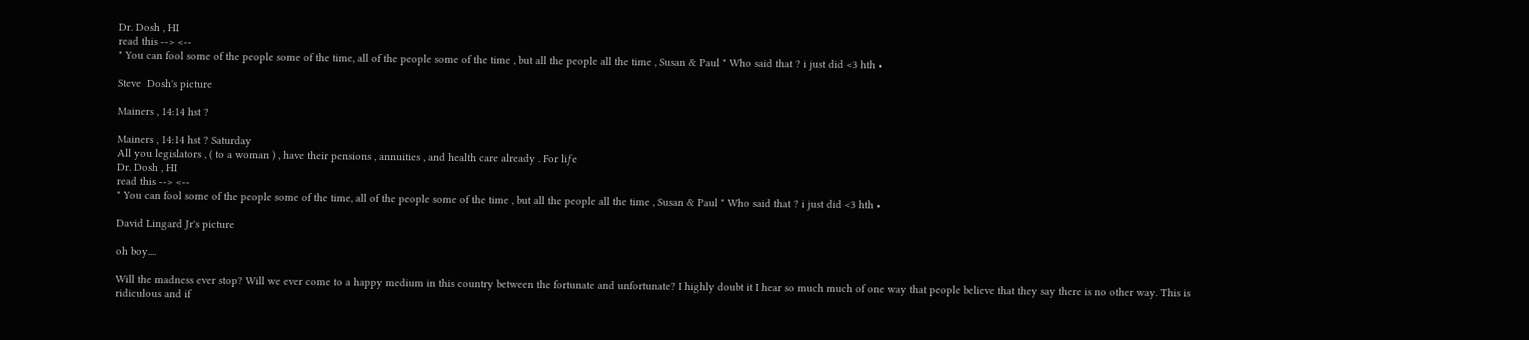Dr. Dosh , HI
read this --> <--
" You can fool some of the people some of the time, all of the people some of the time , but all the people all the time , Susan & Paul " Who said that ? i just did <3 hth •

Steve  Dosh's picture

Mainers , 14:14 hst ?

Mainers , 14:14 hst ? Saturday
All you legislators , ( to a woman ) , have their pensions , annuities , and health care already . For liƒe
Dr. Dosh , HI
read this --> <--
" You can fool some of the people some of the time, all of the people some of the time , but all the people all the time , Susan & Paul " Who said that ? i just did <3 hth •

David Lingard Jr's picture

oh boy....

Will the madness ever stop? Will we ever come to a happy medium in this country between the fortunate and unfortunate? I highly doubt it I hear so much much of one way that people believe that they say there is no other way. This is ridiculous and if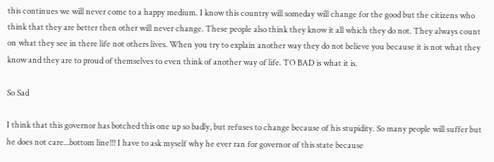this continues we will never come to a happy medium. I know this country will someday will change for the good but the citizens who think that they are better then other will never change. These people also think they know it all which they do not. They always count on what they see in there life not others lives. When you try to explain another way they do not believe you because it is not what they know and they are to proud of themselves to even think of another way of life. TO BAD is what it is.

So Sad

I think that this governor has botched this one up so badly, but refuses to change because of his stupidity. So many people will suffer but he does not care...bottom line!!! I have to ask myself why he ever ran for governor of this state because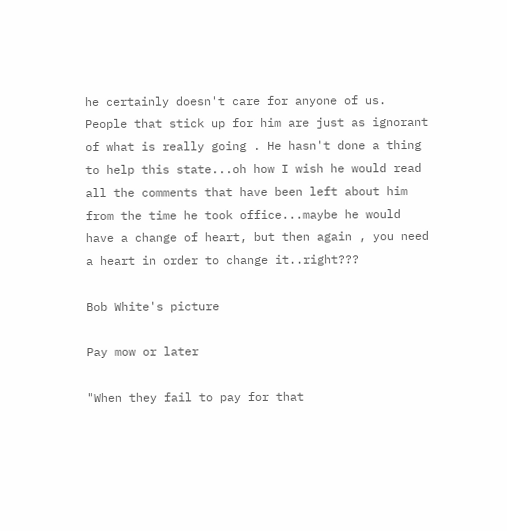he certainly doesn't care for anyone of us. People that stick up for him are just as ignorant of what is really going . He hasn't done a thing to help this state...oh how I wish he would read all the comments that have been left about him from the time he took office...maybe he would have a change of heart, but then again , you need a heart in order to change it..right???

Bob White's picture

Pay mow or later

"When they fail to pay for that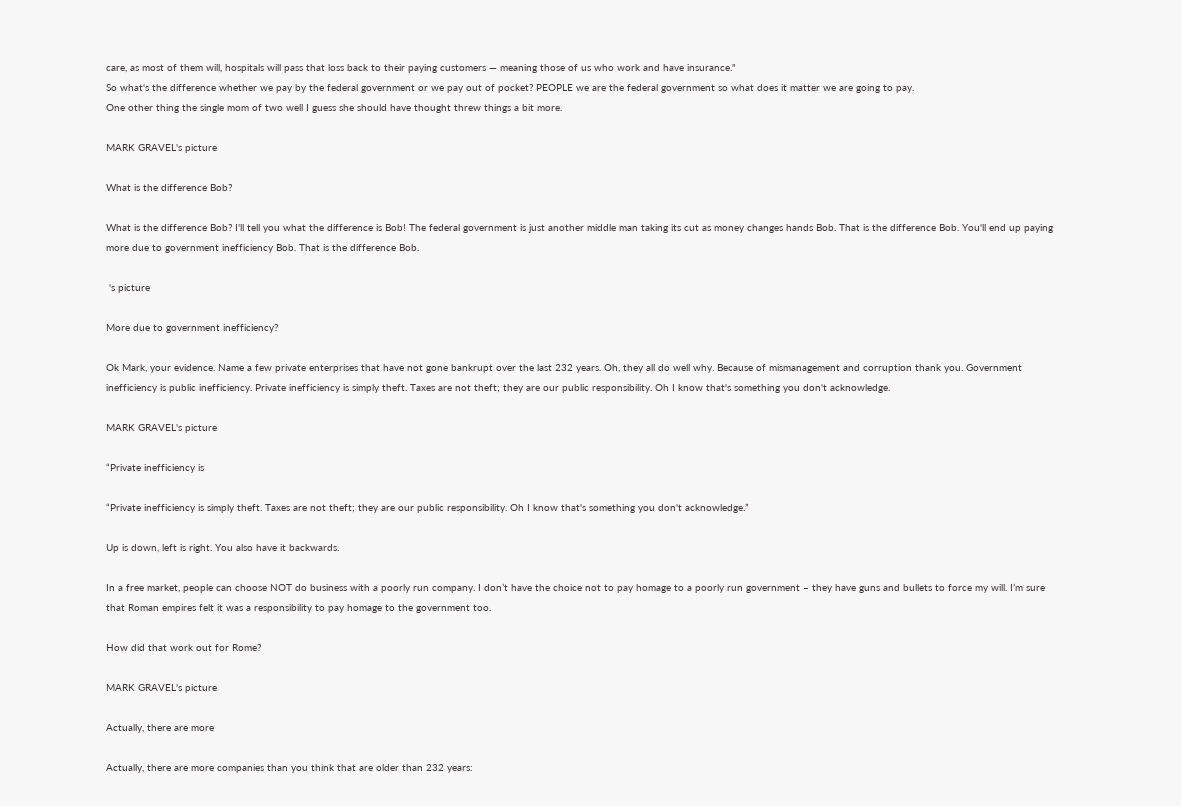care, as most of them will, hospitals will pass that loss back to their paying customers — meaning those of us who work and have insurance."
So what's the difference whether we pay by the federal government or we pay out of pocket? PEOPLE we are the federal government so what does it matter we are going to pay.
One other thing the single mom of two well I guess she should have thought threw things a bit more.

MARK GRAVEL's picture

What is the difference Bob?

What is the difference Bob? I'll tell you what the difference is Bob! The federal government is just another middle man taking its cut as money changes hands Bob. That is the difference Bob. You'll end up paying more due to government inefficiency Bob. That is the difference Bob.

 's picture

More due to government inefficiency?

Ok Mark, your evidence. Name a few private enterprises that have not gone bankrupt over the last 232 years. Oh, they all do well why. Because of mismanagement and corruption thank you. Government inefficiency is public inefficiency. Private inefficiency is simply theft. Taxes are not theft; they are our public responsibility. Oh I know that's something you don't acknowledge.

MARK GRAVEL's picture

“Private inefficiency is

“Private inefficiency is simply theft. Taxes are not theft; they are our public responsibility. Oh I know that's something you don't acknowledge.”

Up is down, left is right. You also have it backwards.

In a free market, people can choose NOT do business with a poorly run company. I don’t have the choice not to pay homage to a poorly run government – they have guns and bullets to force my will. I’m sure that Roman empires felt it was a responsibility to pay homage to the government too.

How did that work out for Rome?

MARK GRAVEL's picture

Actually, there are more

Actually, there are more companies than you think that are older than 232 years: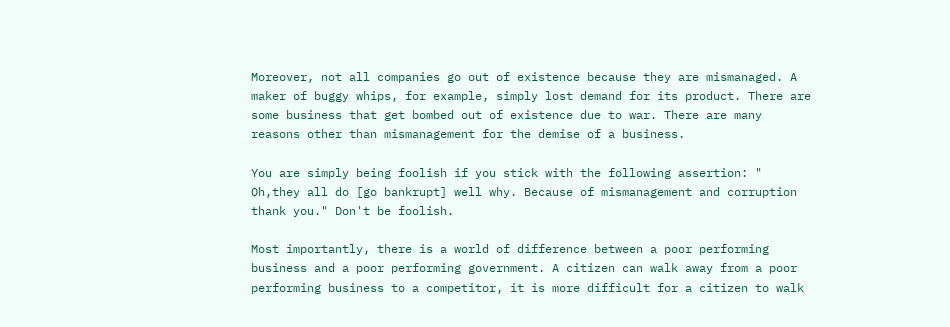Moreover, not all companies go out of existence because they are mismanaged. A maker of buggy whips, for example, simply lost demand for its product. There are some business that get bombed out of existence due to war. There are many reasons other than mismanagement for the demise of a business.

You are simply being foolish if you stick with the following assertion: " Oh,they all do [go bankrupt] well why. Because of mismanagement and corruption thank you." Don't be foolish.

Most importantly, there is a world of difference between a poor performing business and a poor performing government. A citizen can walk away from a poor performing business to a competitor, it is more difficult for a citizen to walk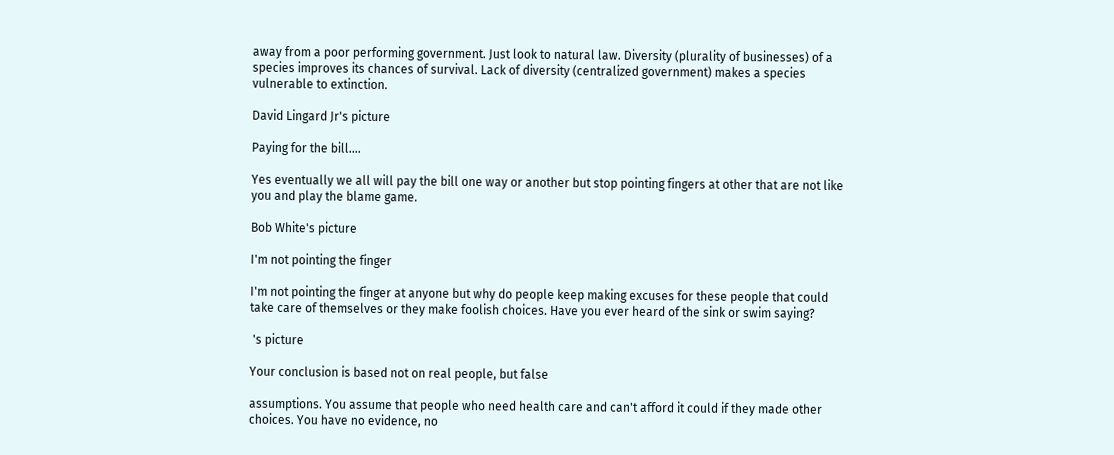away from a poor performing government. Just look to natural law. Diversity (plurality of businesses) of a species improves its chances of survival. Lack of diversity (centralized government) makes a species vulnerable to extinction.

David Lingard Jr's picture

Paying for the bill....

Yes eventually we all will pay the bill one way or another but stop pointing fingers at other that are not like you and play the blame game.

Bob White's picture

I'm not pointing the finger

I'm not pointing the finger at anyone but why do people keep making excuses for these people that could take care of themselves or they make foolish choices. Have you ever heard of the sink or swim saying?

 's picture

Your conclusion is based not on real people, but false

assumptions. You assume that people who need health care and can't afford it could if they made other choices. You have no evidence, no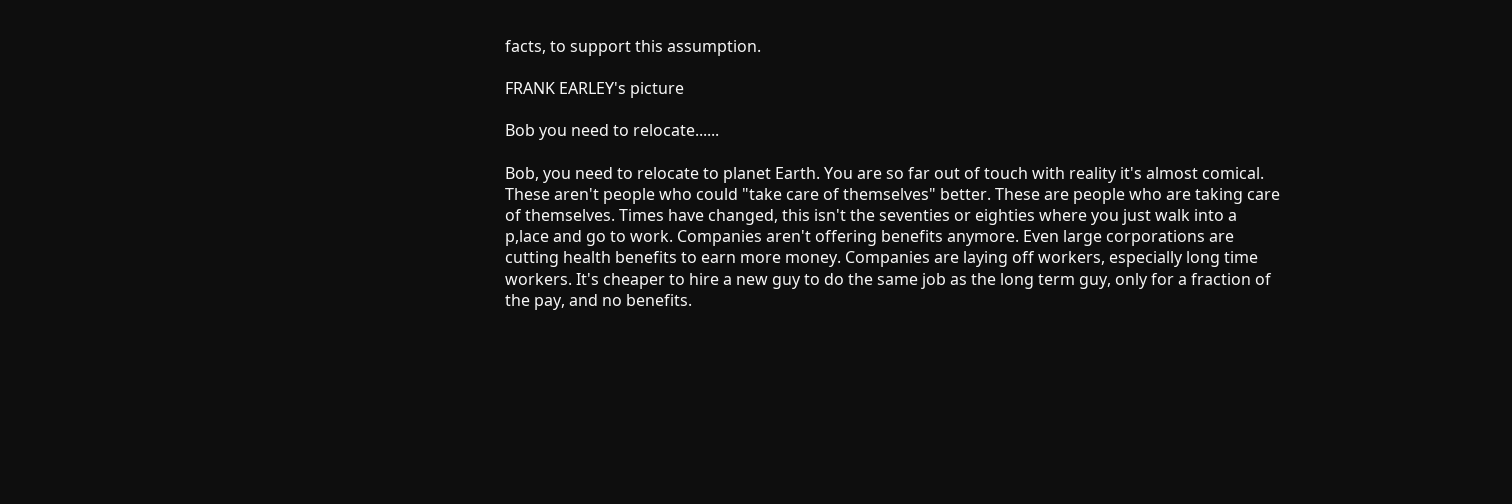facts, to support this assumption.

FRANK EARLEY's picture

Bob you need to relocate......

Bob, you need to relocate to planet Earth. You are so far out of touch with reality it's almost comical.
These aren't people who could "take care of themselves" better. These are people who are taking care of themselves. Times have changed, this isn't the seventies or eighties where you just walk into a p,lace and go to work. Companies aren't offering benefits anymore. Even large corporations are cutting health benefits to earn more money. Companies are laying off workers, especially long time workers. It's cheaper to hire a new guy to do the same job as the long term guy, only for a fraction of the pay, and no benefits.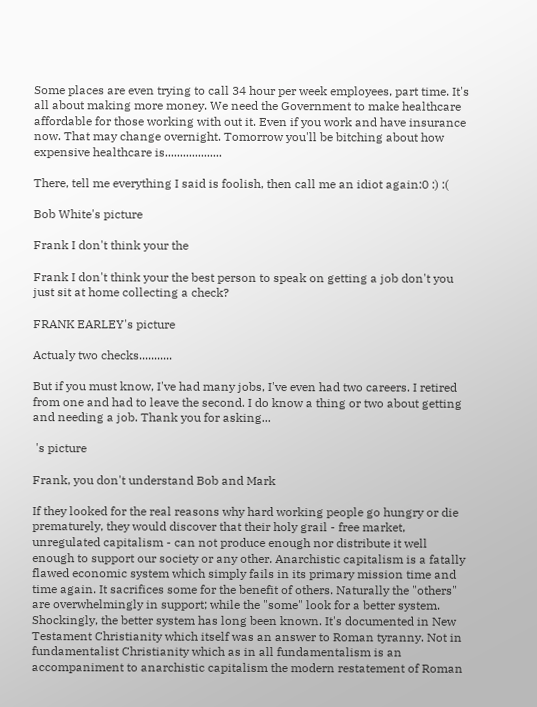Some places are even trying to call 34 hour per week employees, part time. It's all about making more money. We need the Government to make healthcare affordable for those working with out it. Even if you work and have insurance now. That may change overnight. Tomorrow you'll be bitching about how expensive healthcare is...................

There, tell me everything I said is foolish, then call me an idiot again:0 :) :(

Bob White's picture

Frank I don't think your the

Frank I don't think your the best person to speak on getting a job don't you just sit at home collecting a check?

FRANK EARLEY's picture

Actualy two checks...........

But if you must know, I've had many jobs, I've even had two careers. I retired from one and had to leave the second. I do know a thing or two about getting and needing a job. Thank you for asking...

 's picture

Frank, you don't understand Bob and Mark

If they looked for the real reasons why hard working people go hungry or die prematurely, they would discover that their holy grail - free market, unregulated capitalism - can not produce enough nor distribute it well enough to support our society or any other. Anarchistic capitalism is a fatally flawed economic system which simply fails in its primary mission time and time again. It sacrifices some for the benefit of others. Naturally the "others" are overwhelmingly in support; while the "some" look for a better system. Shockingly, the better system has long been known. It's documented in New Testament Christianity which itself was an answer to Roman tyranny. Not in fundamentalist Christianity which as in all fundamentalism is an accompaniment to anarchistic capitalism the modern restatement of Roman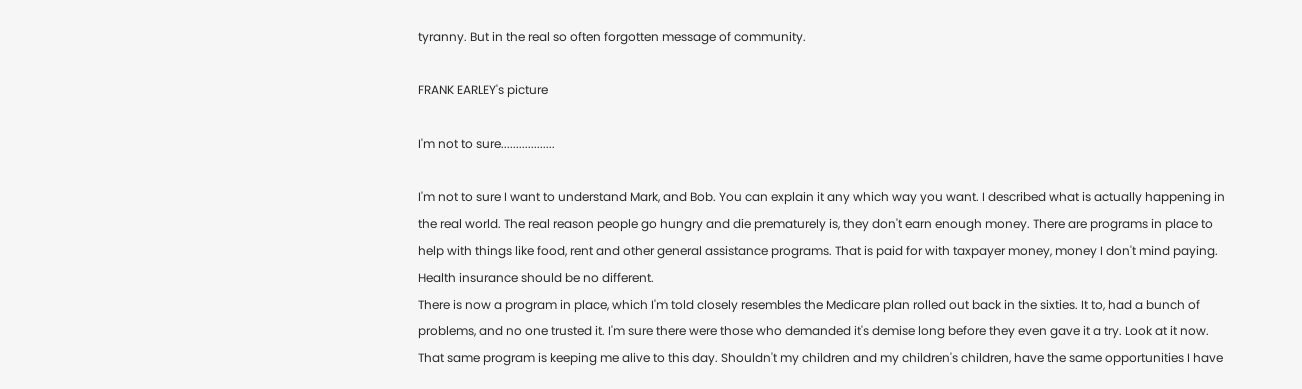tyranny. But in the real so often forgotten message of community.

FRANK EARLEY's picture

I'm not to sure..................

I'm not to sure I want to understand Mark, and Bob. You can explain it any which way you want. I described what is actually happening in the real world. The real reason people go hungry and die prematurely is, they don't earn enough money. There are programs in place to help with things like food, rent and other general assistance programs. That is paid for with taxpayer money, money I don't mind paying. Health insurance should be no different.
There is now a program in place, which I'm told closely resembles the Medicare plan rolled out back in the sixties. It to, had a bunch of problems, and no one trusted it. I'm sure there were those who demanded it's demise long before they even gave it a try. Look at it now. That same program is keeping me alive to this day. Shouldn't my children and my children's children, have the same opportunities I have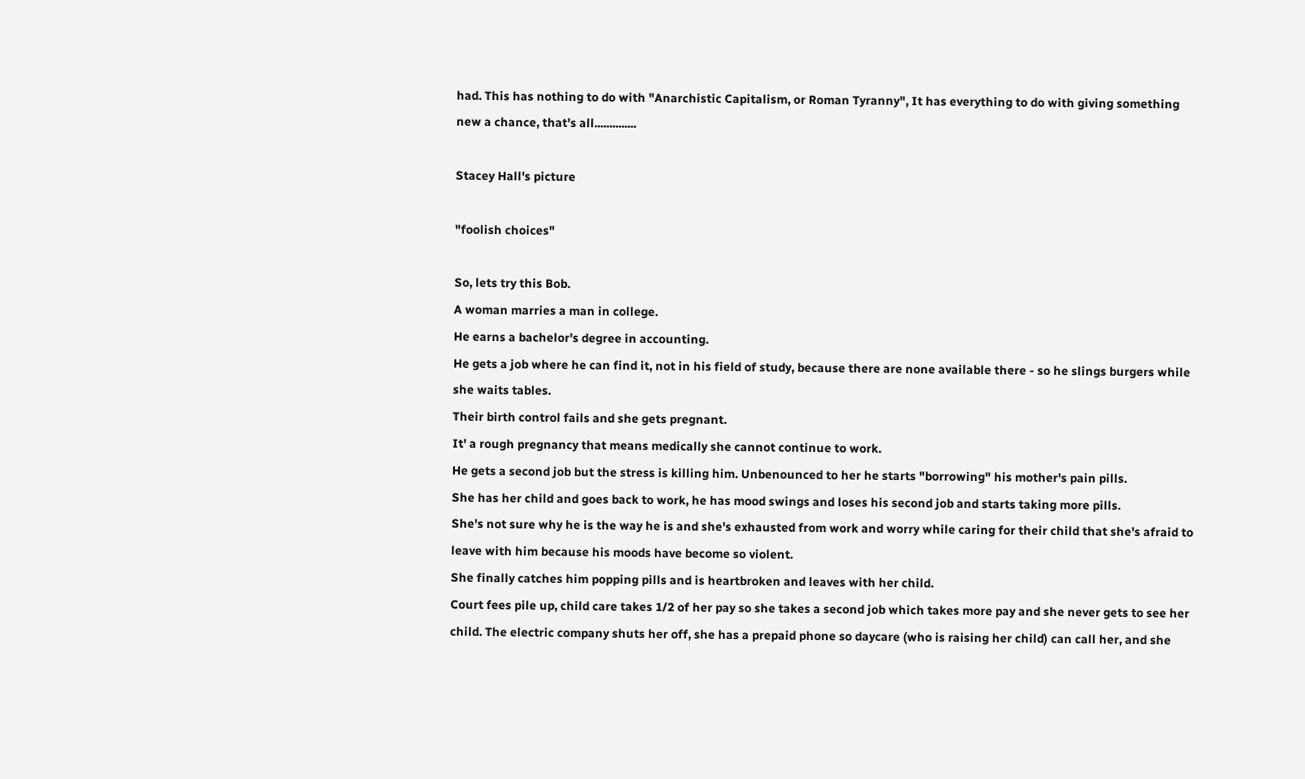had. This has nothing to do with "Anarchistic Capitalism, or Roman Tyranny", It has everything to do with giving something new a chance, that's all..............

Stacey Hall's picture

"foolish choices"

So, lets try this Bob.
A woman marries a man in college.
He earns a bachelor's degree in accounting.
He gets a job where he can find it, not in his field of study, because there are none available there - so he slings burgers while she waits tables.
Their birth control fails and she gets pregnant.
It' a rough pregnancy that means medically she cannot continue to work.
He gets a second job but the stress is killing him. Unbenounced to her he starts "borrowing" his mother's pain pills.
She has her child and goes back to work, he has mood swings and loses his second job and starts taking more pills.
She's not sure why he is the way he is and she's exhausted from work and worry while caring for their child that she's afraid to leave with him because his moods have become so violent.
She finally catches him popping pills and is heartbroken and leaves with her child.
Court fees pile up, child care takes 1/2 of her pay so she takes a second job which takes more pay and she never gets to see her child. The electric company shuts her off, she has a prepaid phone so daycare (who is raising her child) can call her, and she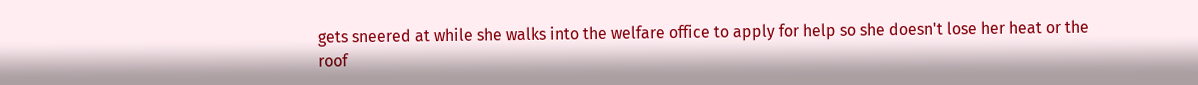gets sneered at while she walks into the welfare office to apply for help so she doesn't lose her heat or the roof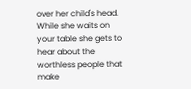over her child's head. While she waits on your table she gets to hear about the worthless people that make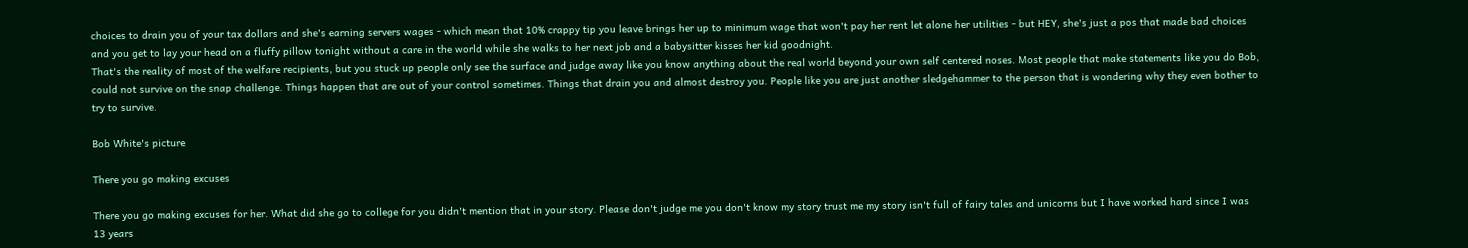choices to drain you of your tax dollars and she's earning servers wages - which mean that 10% crappy tip you leave brings her up to minimum wage that won't pay her rent let alone her utilities - but HEY, she's just a pos that made bad choices and you get to lay your head on a fluffy pillow tonight without a care in the world while she walks to her next job and a babysitter kisses her kid goodnight.
That's the reality of most of the welfare recipients, but you stuck up people only see the surface and judge away like you know anything about the real world beyond your own self centered noses. Most people that make statements like you do Bob, could not survive on the snap challenge. Things happen that are out of your control sometimes. Things that drain you and almost destroy you. People like you are just another sledgehammer to the person that is wondering why they even bother to try to survive.

Bob White's picture

There you go making excuses

There you go making excuses for her. What did she go to college for you didn't mention that in your story. Please don't judge me you don't know my story trust me my story isn't full of fairy tales and unicorns but I have worked hard since I was 13 years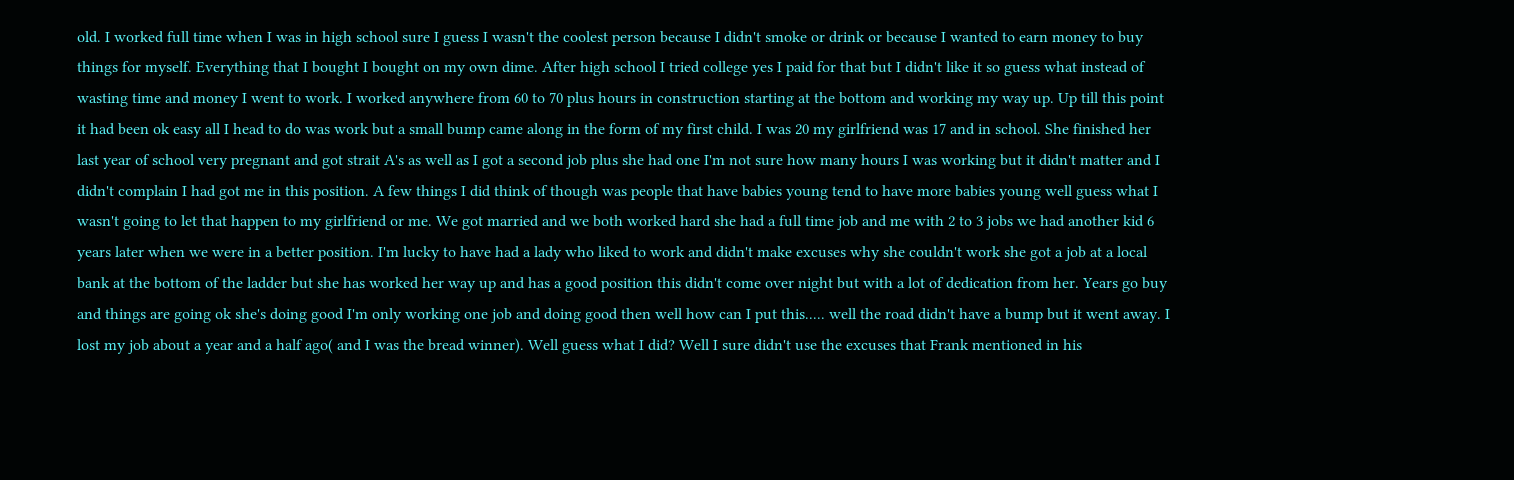old. I worked full time when I was in high school sure I guess I wasn't the coolest person because I didn't smoke or drink or because I wanted to earn money to buy things for myself. Everything that I bought I bought on my own dime. After high school I tried college yes I paid for that but I didn't like it so guess what instead of wasting time and money I went to work. I worked anywhere from 60 to 70 plus hours in construction starting at the bottom and working my way up. Up till this point it had been ok easy all I head to do was work but a small bump came along in the form of my first child. I was 20 my girlfriend was 17 and in school. She finished her last year of school very pregnant and got strait A's as well as I got a second job plus she had one I'm not sure how many hours I was working but it didn't matter and I didn't complain I had got me in this position. A few things I did think of though was people that have babies young tend to have more babies young well guess what I wasn't going to let that happen to my girlfriend or me. We got married and we both worked hard she had a full time job and me with 2 to 3 jobs we had another kid 6 years later when we were in a better position. I'm lucky to have had a lady who liked to work and didn't make excuses why she couldn't work she got a job at a local bank at the bottom of the ladder but she has worked her way up and has a good position this didn't come over night but with a lot of dedication from her. Years go buy and things are going ok she's doing good I'm only working one job and doing good then well how can I put this..... well the road didn't have a bump but it went away. I lost my job about a year and a half ago( and I was the bread winner). Well guess what I did? Well I sure didn't use the excuses that Frank mentioned in his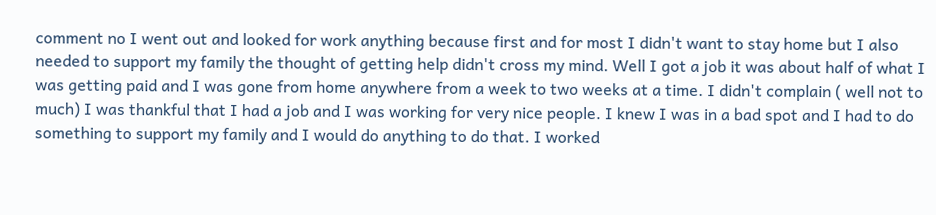comment no I went out and looked for work anything because first and for most I didn't want to stay home but I also needed to support my family the thought of getting help didn't cross my mind. Well I got a job it was about half of what I was getting paid and I was gone from home anywhere from a week to two weeks at a time. I didn't complain ( well not to much) I was thankful that I had a job and I was working for very nice people. I knew I was in a bad spot and I had to do something to support my family and I would do anything to do that. I worked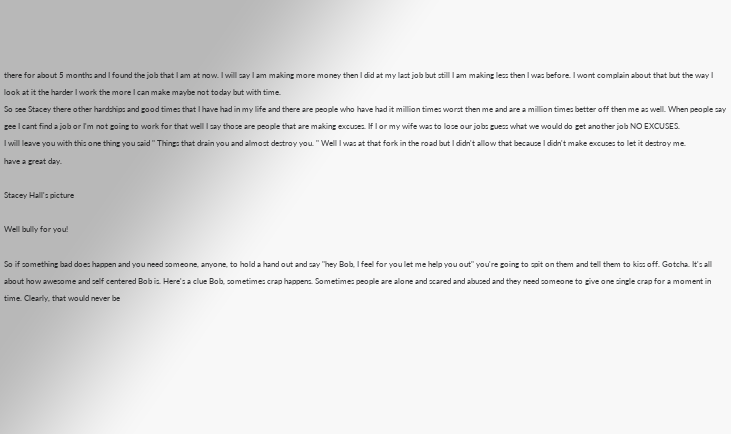there for about 5 months and I found the job that I am at now. I will say I am making more money then I did at my last job but still I am making less then I was before. I wont complain about that but the way I look at it the harder I work the more I can make maybe not today but with time.
So see Stacey there other hardships and good times that I have had in my life and there are people who have had it million times worst then me and are a million times better off then me as well. When people say gee I cant find a job or I'm not going to work for that well I say those are people that are making excuses. If I or my wife was to lose our jobs guess what we would do get another job NO EXCUSES.
I will leave you with this one thing you said " Things that drain you and almost destroy you. " Well I was at that fork in the road but I didn't allow that because I didn't make excuses to let it destroy me.
have a great day.

Stacey Hall's picture

Well bully for you!

So if something bad does happen and you need someone, anyone, to hold a hand out and say "hey Bob, I feel for you let me help you out" you're going to spit on them and tell them to kiss off. Gotcha. It's all about how awesome and self centered Bob is. Here's a clue Bob, sometimes crap happens. Sometimes people are alone and scared and abused and they need someone to give one single crap for a moment in time. Clearly, that would never be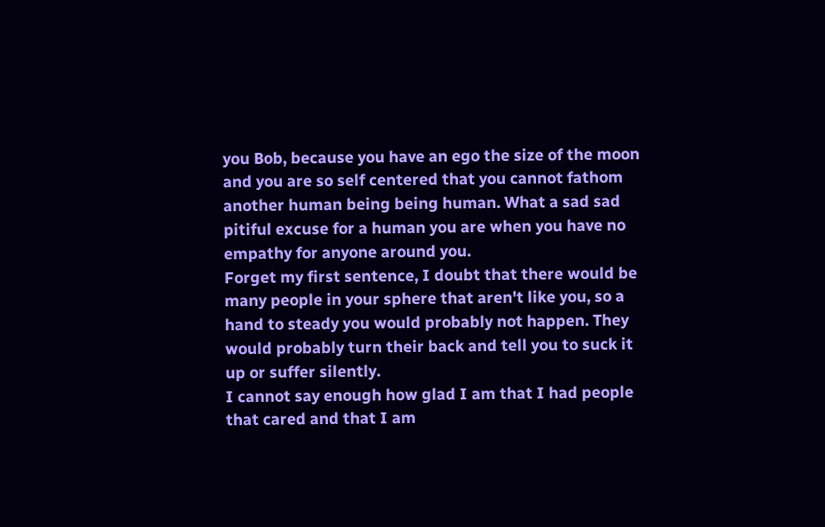you Bob, because you have an ego the size of the moon and you are so self centered that you cannot fathom another human being being human. What a sad sad pitiful excuse for a human you are when you have no empathy for anyone around you.
Forget my first sentence, I doubt that there would be many people in your sphere that aren't like you, so a hand to steady you would probably not happen. They would probably turn their back and tell you to suck it up or suffer silently.
I cannot say enough how glad I am that I had people that cared and that I am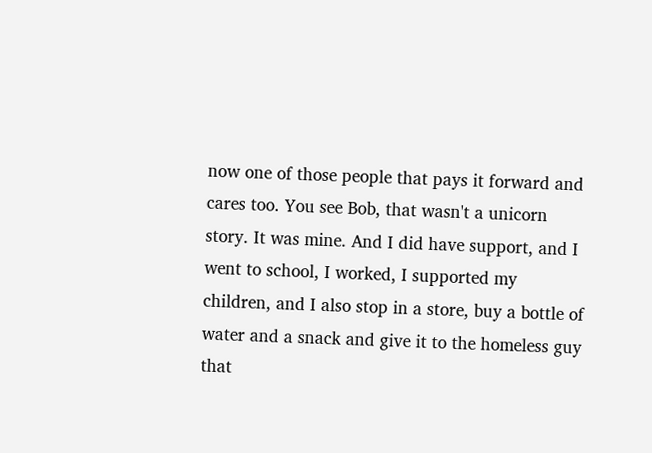now one of those people that pays it forward and cares too. You see Bob, that wasn't a unicorn story. It was mine. And I did have support, and I went to school, I worked, I supported my children, and I also stop in a store, buy a bottle of water and a snack and give it to the homeless guy that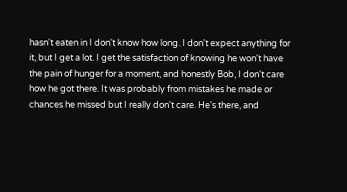hasn't eaten in I don't know how long. I don't expect anything for it, but I get a lot. I get the satisfaction of knowing he won't have the pain of hunger for a moment, and honestly Bob, I don't care how he got there. It was probably from mistakes he made or chances he missed but I really don't care. He's there, and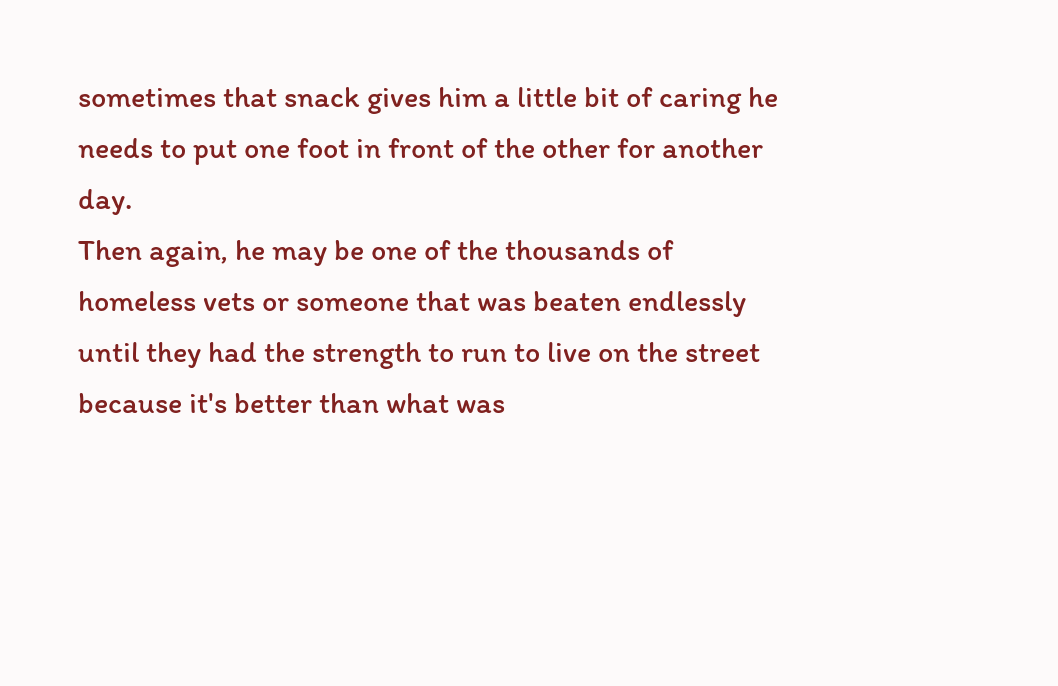sometimes that snack gives him a little bit of caring he needs to put one foot in front of the other for another day.
Then again, he may be one of the thousands of homeless vets or someone that was beaten endlessly until they had the strength to run to live on the street because it's better than what was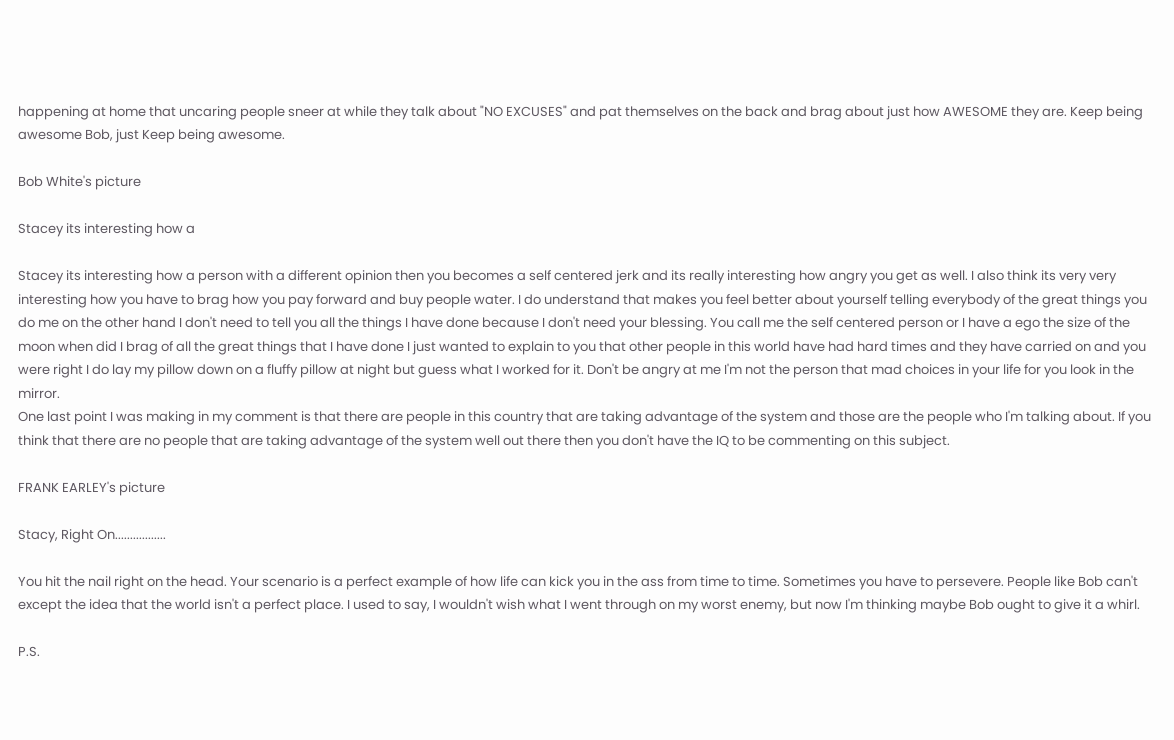happening at home that uncaring people sneer at while they talk about "NO EXCUSES" and pat themselves on the back and brag about just how AWESOME they are. Keep being awesome Bob, just Keep being awesome.

Bob White's picture

Stacey its interesting how a

Stacey its interesting how a person with a different opinion then you becomes a self centered jerk and its really interesting how angry you get as well. I also think its very very interesting how you have to brag how you pay forward and buy people water. I do understand that makes you feel better about yourself telling everybody of the great things you do me on the other hand I don't need to tell you all the things I have done because I don't need your blessing. You call me the self centered person or I have a ego the size of the moon when did I brag of all the great things that I have done I just wanted to explain to you that other people in this world have had hard times and they have carried on and you were right I do lay my pillow down on a fluffy pillow at night but guess what I worked for it. Don't be angry at me I'm not the person that mad choices in your life for you look in the mirror.
One last point I was making in my comment is that there are people in this country that are taking advantage of the system and those are the people who I'm talking about. If you think that there are no people that are taking advantage of the system well out there then you don't have the IQ to be commenting on this subject.

FRANK EARLEY's picture

Stacy, Right On.................

You hit the nail right on the head. Your scenario is a perfect example of how life can kick you in the ass from time to time. Sometimes you have to persevere. People like Bob can't except the idea that the world isn't a perfect place. I used to say, I wouldn't wish what I went through on my worst enemy, but now I'm thinking maybe Bob ought to give it a whirl.

P.S.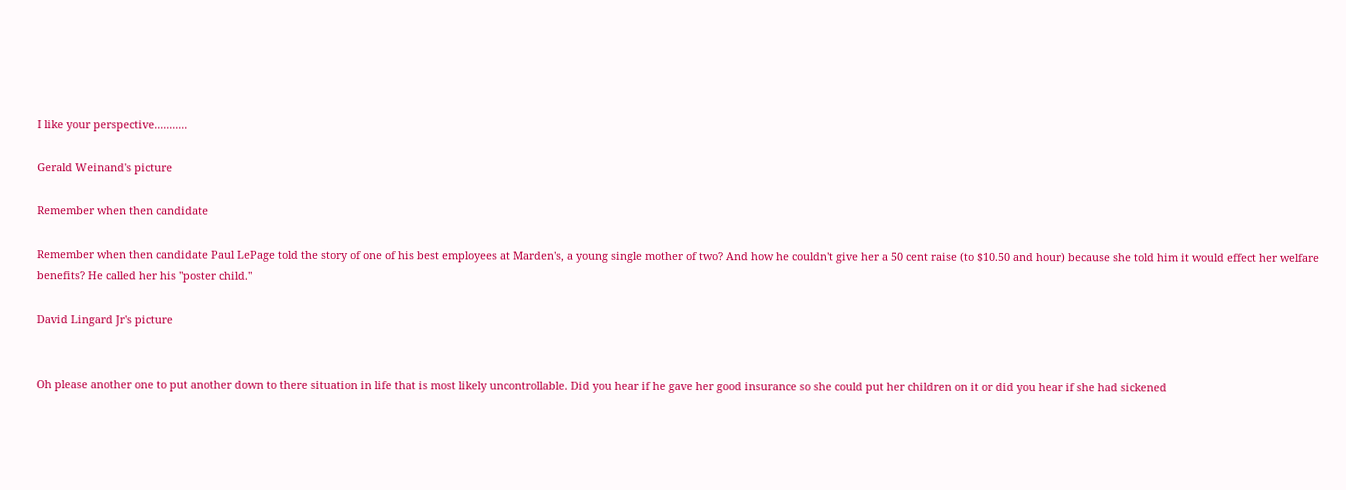I like your perspective...........

Gerald Weinand's picture

Remember when then candidate

Remember when then candidate Paul LePage told the story of one of his best employees at Marden's, a young single mother of two? And how he couldn't give her a 50 cent raise (to $10.50 and hour) because she told him it would effect her welfare benefits? He called her his "poster child."

David Lingard Jr's picture


Oh please another one to put another down to there situation in life that is most likely uncontrollable. Did you hear if he gave her good insurance so she could put her children on it or did you hear if she had sickened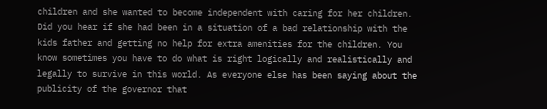children and she wanted to become independent with caring for her children. Did you hear if she had been in a situation of a bad relationship with the kids father and getting no help for extra amenities for the children. You know sometimes you have to do what is right logically and realistically and legally to survive in this world. As everyone else has been saying about the publicity of the governor that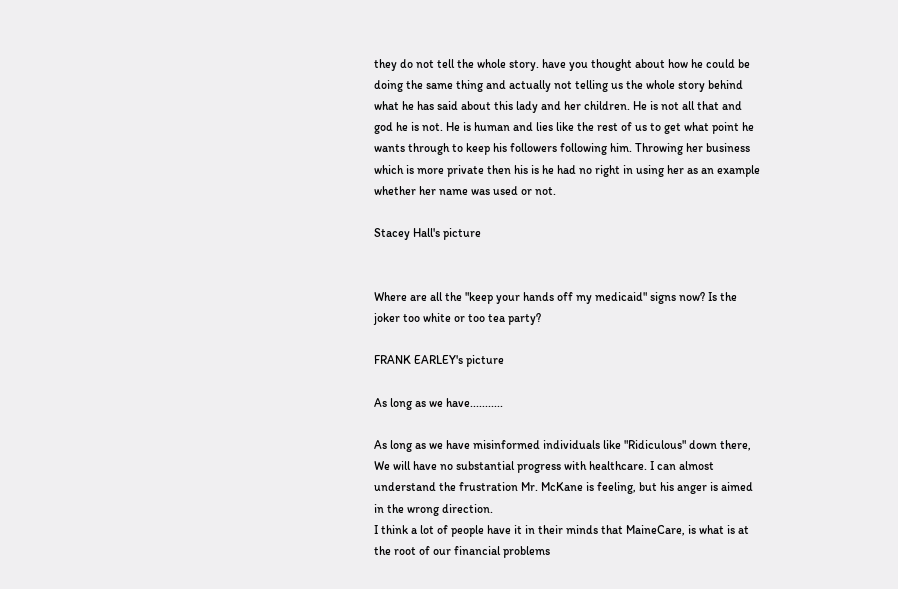they do not tell the whole story. have you thought about how he could be doing the same thing and actually not telling us the whole story behind what he has said about this lady and her children. He is not all that and god he is not. He is human and lies like the rest of us to get what point he wants through to keep his followers following him. Throwing her business which is more private then his is he had no right in using her as an example whether her name was used or not.

Stacey Hall's picture


Where are all the "keep your hands off my medicaid" signs now? Is the joker too white or too tea party?

FRANK EARLEY's picture

As long as we have...........

As long as we have misinformed individuals like "Ridiculous" down there, We will have no substantial progress with healthcare. I can almost understand the frustration Mr. McKane is feeling, but his anger is aimed in the wrong direction.
I think a lot of people have it in their minds that MaineCare, is what is at the root of our financial problems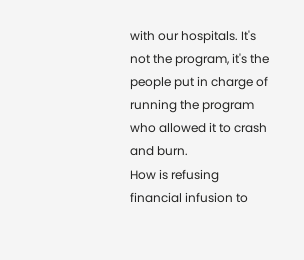with our hospitals. It's not the program, it's the people put in charge of running the program who allowed it to crash and burn.
How is refusing financial infusion to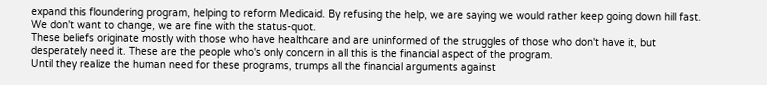expand this floundering program, helping to reform Medicaid. By refusing the help, we are saying we would rather keep going down hill fast. We don't want to change, we are fine with the status-quot.
These beliefs originate mostly with those who have healthcare and are uninformed of the struggles of those who don't have it, but desperately need it. These are the people who's only concern in all this is the financial aspect of the program.
Until they realize the human need for these programs, trumps all the financial arguments against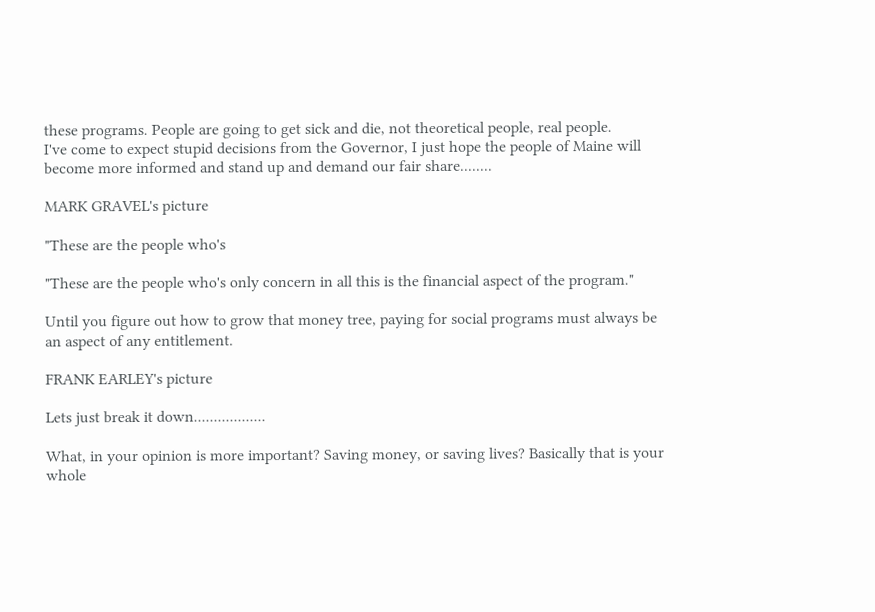these programs. People are going to get sick and die, not theoretical people, real people.
I've come to expect stupid decisions from the Governor, I just hope the people of Maine will become more informed and stand up and demand our fair share........

MARK GRAVEL's picture

"These are the people who's

"These are the people who's only concern in all this is the financial aspect of the program."

Until you figure out how to grow that money tree, paying for social programs must always be an aspect of any entitlement.

FRANK EARLEY's picture

Lets just break it down..................

What, in your opinion is more important? Saving money, or saving lives? Basically that is your whole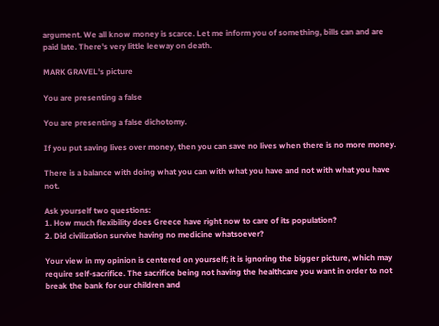argument. We all know money is scarce. Let me inform you of something, bills can and are paid late. There's very little leeway on death.

MARK GRAVEL's picture

You are presenting a false

You are presenting a false dichotomy.

If you put saving lives over money, then you can save no lives when there is no more money.

There is a balance with doing what you can with what you have and not with what you have not.

Ask yourself two questions:
1. How much flexibility does Greece have right now to care of its population?
2. Did civilization survive having no medicine whatsoever?

Your view in my opinion is centered on yourself; it is ignoring the bigger picture, which may require self-sacrifice. The sacrifice being not having the healthcare you want in order to not break the bank for our children and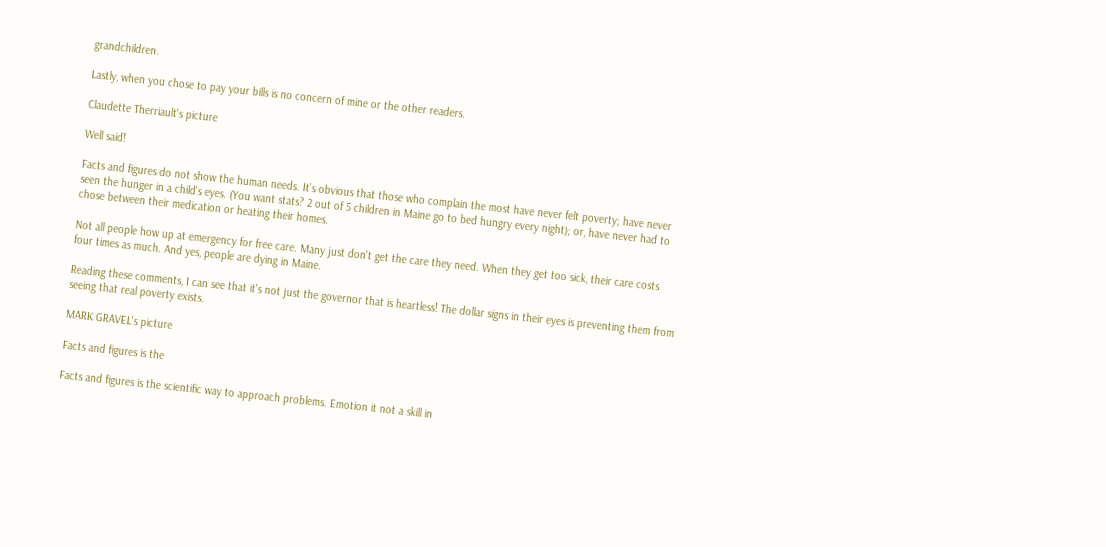grandchildren.

Lastly, when you chose to pay your bills is no concern of mine or the other readers.

Claudette Therriault's picture

Well said!

Facts and figures do not show the human needs. It's obvious that those who complain the most have never felt poverty; have never seen the hunger in a child's eyes. (You want stats? 2 out of 5 children in Maine go to bed hungry every night); or, have never had to chose between their medication or heating their homes.

Not all people how up at emergency for free care. Many just don't get the care they need. When they get too sick, their care costs four times as much. And yes, people are dying in Maine.

Reading these comments, I can see that it's not just the governor that is heartless! The dollar signs in their eyes is preventing them from seeing that real poverty exists.

MARK GRAVEL's picture

Facts and figures is the

Facts and figures is the scientific way to approach problems. Emotion it not a skill in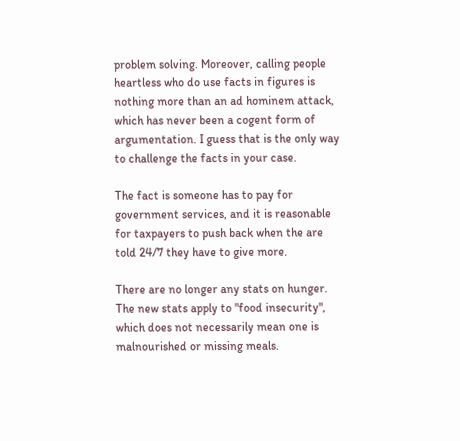problem solving. Moreover, calling people heartless who do use facts in figures is nothing more than an ad hominem attack, which has never been a cogent form of argumentation. I guess that is the only way to challenge the facts in your case.

The fact is someone has to pay for government services, and it is reasonable for taxpayers to push back when the are told 24/7 they have to give more.

There are no longer any stats on hunger. The new stats apply to "food insecurity", which does not necessarily mean one is malnourished or missing meals.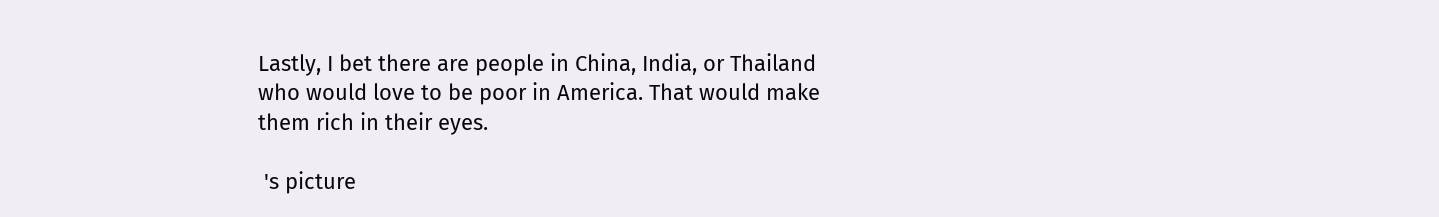Lastly, I bet there are people in China, India, or Thailand who would love to be poor in America. That would make them rich in their eyes.

 's picture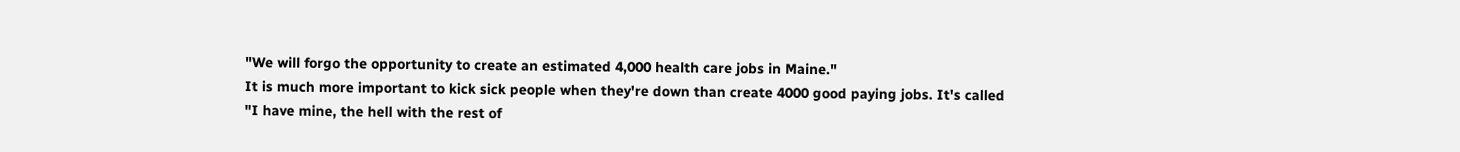"We will forgo the opportunity to create an estimated 4,000 health care jobs in Maine."
It is much more important to kick sick people when they're down than create 4000 good paying jobs. It's called "I have mine, the hell with the rest of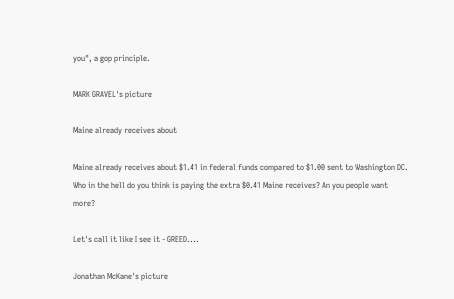you", a gop principle.

MARK GRAVEL's picture

Maine already receives about

Maine already receives about $1.41 in federal funds compared to $1.00 sent to Washington DC. Who in the hell do you think is paying the extra $0.41 Maine receives? An you people want more?

Let's call it like I see it - GREED....

Jonathan McKane's picture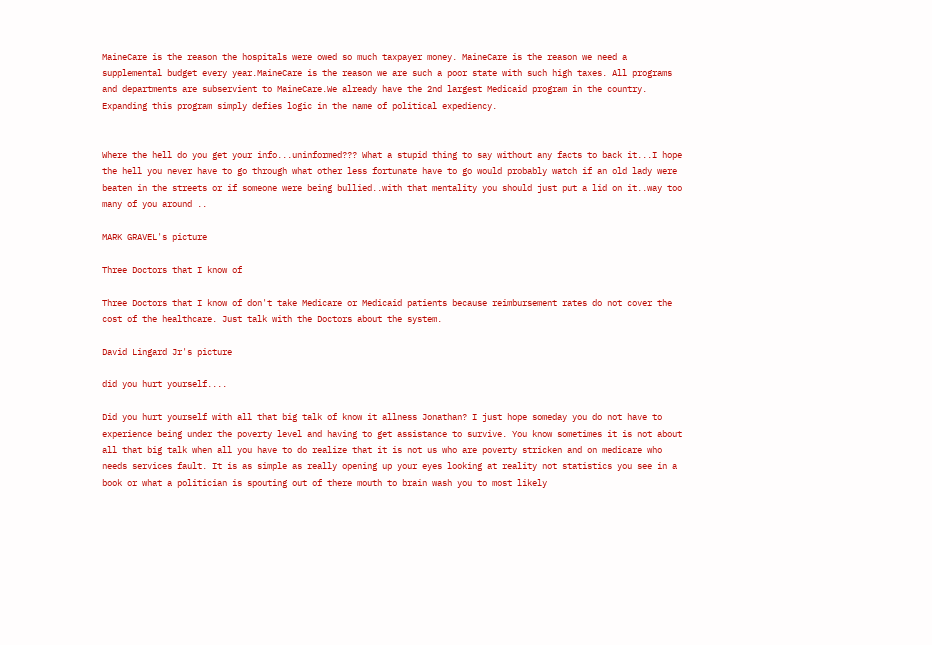MaineCare is the reason the hospitals were owed so much taxpayer money. MaineCare is the reason we need a supplemental budget every year.MaineCare is the reason we are such a poor state with such high taxes. All programs and departments are subservient to MaineCare.We already have the 2nd largest Medicaid program in the country. Expanding this program simply defies logic in the name of political expediency.


Where the hell do you get your info...uninformed??? What a stupid thing to say without any facts to back it...I hope the hell you never have to go through what other less fortunate have to go would probably watch if an old lady were beaten in the streets or if someone were being bullied..with that mentality you should just put a lid on it..way too many of you around ..

MARK GRAVEL's picture

Three Doctors that I know of

Three Doctors that I know of don't take Medicare or Medicaid patients because reimbursement rates do not cover the cost of the healthcare. Just talk with the Doctors about the system.

David Lingard Jr's picture

did you hurt yourself....

Did you hurt yourself with all that big talk of know it allness Jonathan? I just hope someday you do not have to experience being under the poverty level and having to get assistance to survive. You know sometimes it is not about all that big talk when all you have to do realize that it is not us who are poverty stricken and on medicare who needs services fault. It is as simple as really opening up your eyes looking at reality not statistics you see in a book or what a politician is spouting out of there mouth to brain wash you to most likely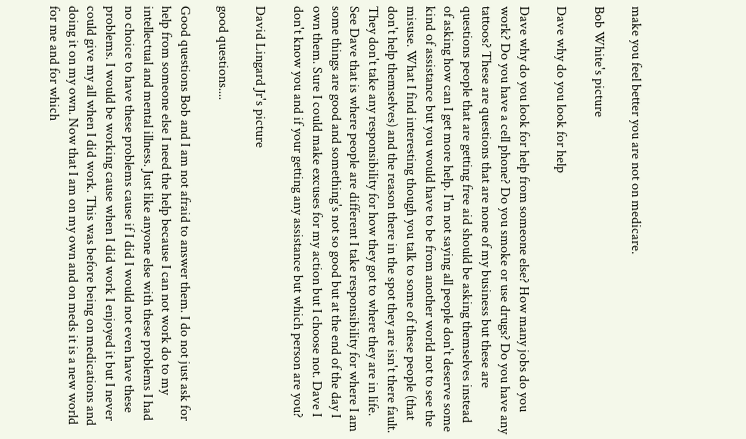make you feel better you are not on medicare.

Bob White's picture

Dave why do you look for help

Dave why do you look for help from someone else? How many jobs do you work? Do you have a cell phone? Do you smoke or use drugs? Do you have any tattoos? These are questions that are none of my business but these are questions people that are getting free aid should be asking themselves instead of asking how can I get more help. I'm not saying all people don't deserve some kind of assistance but you would have to be from another world not to see the misuse. What I find interesting though you talk to some of these people (that don't help themselves) and the reason there in the spot they are isn't there fault. They don't take any responsibility for how they got to where they are in life. See Dave that is where people are different I take responsibility for where I am some things are good and something's not so good but at the end of the day I own them. Sure I could make excuses for my action but I choose not. Dave I don't know you and if your getting any assistance but which person are you?

David Lingard Jr's picture

good questions....

Good questions Bob and I am not afraid to answer them. I do not just ask for help from someone else I need the help because I can not work do to my intellectual and mental illness. Just like anyone else with these problems I had no choice to have these problems cause if I did I would not even have these problems. I would be working cause when I did work I enjoyed it but I never could give my all when I did work. This was before being on medications and doing it on my own. Now that I am on my own and on meds it is a new world for me and for which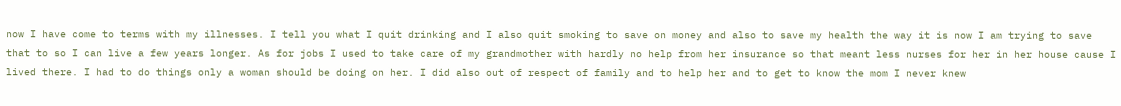now I have come to terms with my illnesses. I tell you what I quit drinking and I also quit smoking to save on money and also to save my health the way it is now I am trying to save that to so I can live a few years longer. As for jobs I used to take care of my grandmother with hardly no help from her insurance so that meant less nurses for her in her house cause I lived there. I had to do things only a woman should be doing on her. I did also out of respect of family and to help her and to get to know the mom I never knew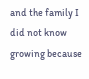and the family I did not know growing because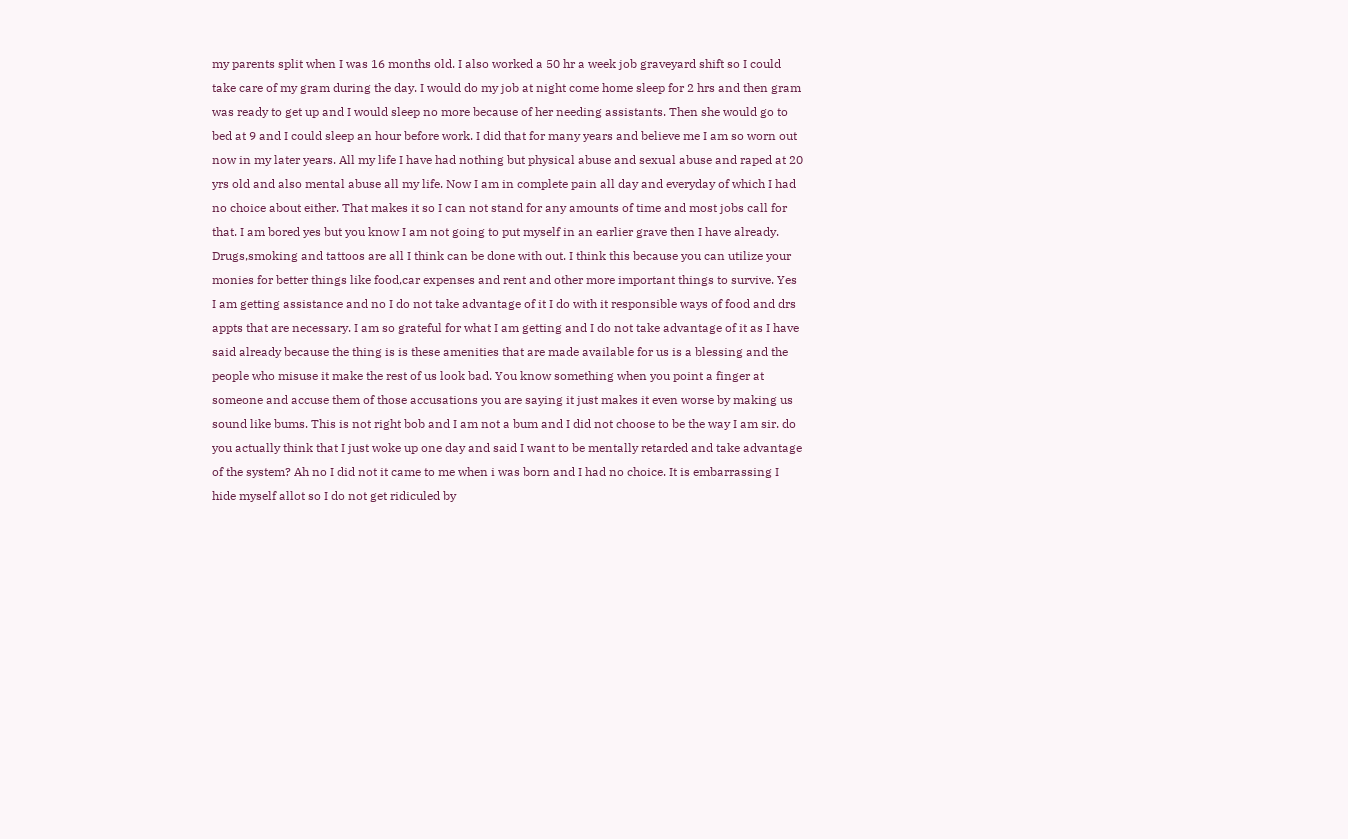my parents split when I was 16 months old. I also worked a 50 hr a week job graveyard shift so I could take care of my gram during the day. I would do my job at night come home sleep for 2 hrs and then gram was ready to get up and I would sleep no more because of her needing assistants. Then she would go to bed at 9 and I could sleep an hour before work. I did that for many years and believe me I am so worn out now in my later years. All my life I have had nothing but physical abuse and sexual abuse and raped at 20 yrs old and also mental abuse all my life. Now I am in complete pain all day and everyday of which I had no choice about either. That makes it so I can not stand for any amounts of time and most jobs call for that. I am bored yes but you know I am not going to put myself in an earlier grave then I have already. Drugs,smoking and tattoos are all I think can be done with out. I think this because you can utilize your monies for better things like food,car expenses and rent and other more important things to survive. Yes I am getting assistance and no I do not take advantage of it I do with it responsible ways of food and drs appts that are necessary. I am so grateful for what I am getting and I do not take advantage of it as I have said already because the thing is is these amenities that are made available for us is a blessing and the people who misuse it make the rest of us look bad. You know something when you point a finger at someone and accuse them of those accusations you are saying it just makes it even worse by making us sound like bums. This is not right bob and I am not a bum and I did not choose to be the way I am sir. do you actually think that I just woke up one day and said I want to be mentally retarded and take advantage of the system? Ah no I did not it came to me when i was born and I had no choice. It is embarrassing I hide myself allot so I do not get ridiculed by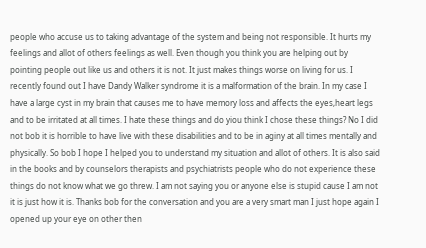people who accuse us to taking advantage of the system and being not responsible. It hurts my feelings and allot of others feelings as well. Even though you think you are helping out by pointing people out like us and others it is not. It just makes things worse on living for us. I recently found out I have Dandy Walker syndrome it is a malformation of the brain. In my case I have a large cyst in my brain that causes me to have memory loss and affects the eyes,heart legs and to be irritated at all times. I hate these things and do yiou think I chose these things? No I did not bob it is horrible to have live with these disabilities and to be in aginy at all times mentally and physically. So bob I hope I helped you to understand my situation and allot of others. It is also said in the books and by counselors therapists and psychiatrists people who do not experience these things do not know what we go threw. I am not saying you or anyone else is stupid cause I am not it is just how it is. Thanks bob for the conversation and you are a very smart man I just hope again I opened up your eye on other then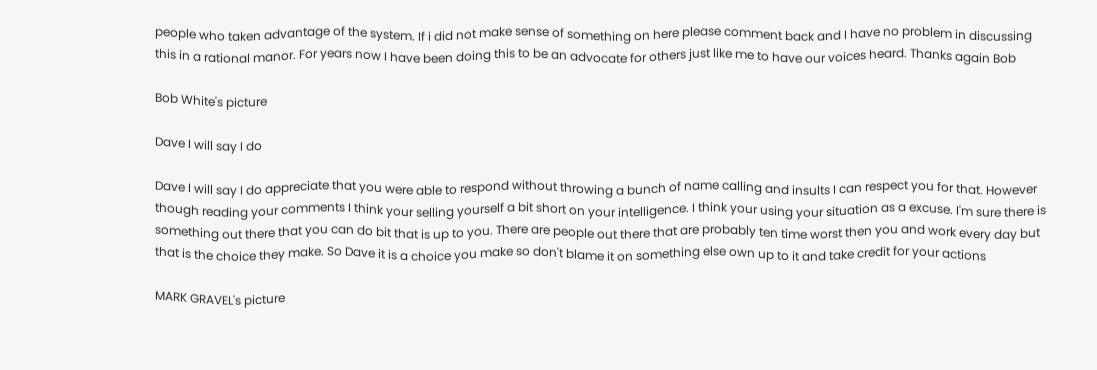people who taken advantage of the system. If i did not make sense of something on here please comment back and I have no problem in discussing this in a rational manor. For years now I have been doing this to be an advocate for others just like me to have our voices heard. Thanks again Bob

Bob White's picture

Dave I will say I do

Dave I will say I do appreciate that you were able to respond without throwing a bunch of name calling and insults I can respect you for that. However though reading your comments I think your selling yourself a bit short on your intelligence. I think your using your situation as a excuse. I'm sure there is something out there that you can do bit that is up to you. There are people out there that are probably ten time worst then you and work every day but that is the choice they make. So Dave it is a choice you make so don't blame it on something else own up to it and take credit for your actions

MARK GRAVEL's picture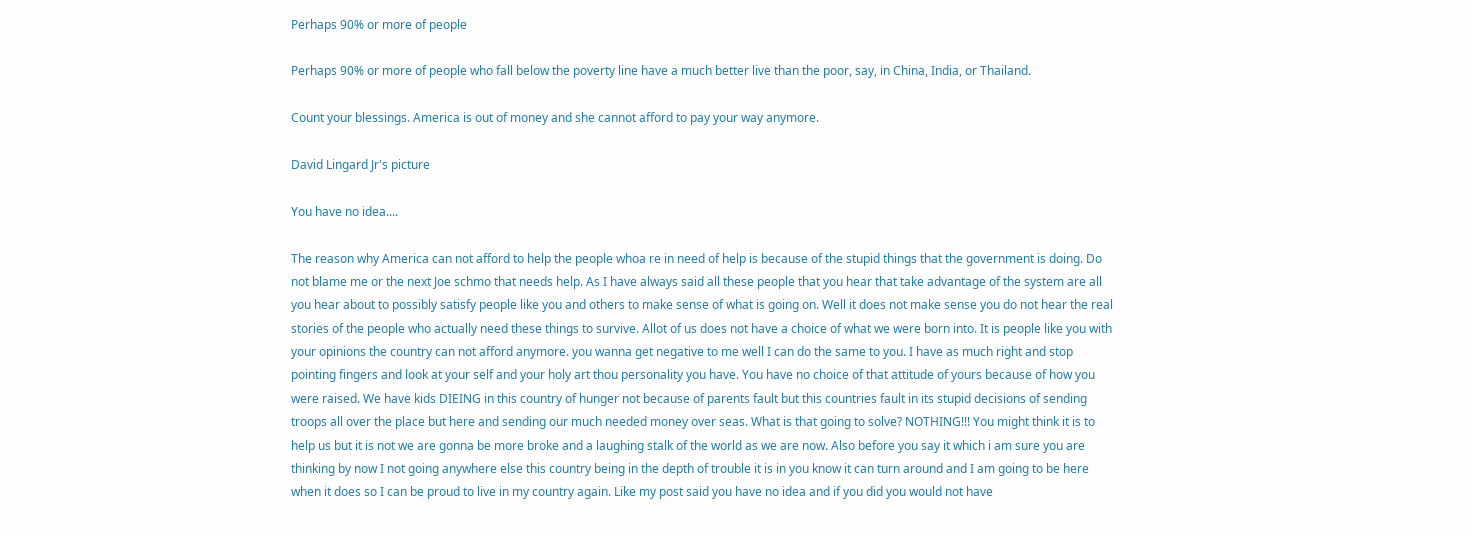Perhaps 90% or more of people

Perhaps 90% or more of people who fall below the poverty line have a much better live than the poor, say, in China, India, or Thailand.

Count your blessings. America is out of money and she cannot afford to pay your way anymore.

David Lingard Jr's picture

You have no idea....

The reason why America can not afford to help the people whoa re in need of help is because of the stupid things that the government is doing. Do not blame me or the next Joe schmo that needs help. As I have always said all these people that you hear that take advantage of the system are all you hear about to possibly satisfy people like you and others to make sense of what is going on. Well it does not make sense you do not hear the real stories of the people who actually need these things to survive. Allot of us does not have a choice of what we were born into. It is people like you with your opinions the country can not afford anymore. you wanna get negative to me well I can do the same to you. I have as much right and stop pointing fingers and look at your self and your holy art thou personality you have. You have no choice of that attitude of yours because of how you were raised. We have kids DIEING in this country of hunger not because of parents fault but this countries fault in its stupid decisions of sending troops all over the place but here and sending our much needed money over seas. What is that going to solve? NOTHING!!! You might think it is to help us but it is not we are gonna be more broke and a laughing stalk of the world as we are now. Also before you say it which i am sure you are thinking by now I not going anywhere else this country being in the depth of trouble it is in you know it can turn around and I am going to be here when it does so I can be proud to live in my country again. Like my post said you have no idea and if you did you would not have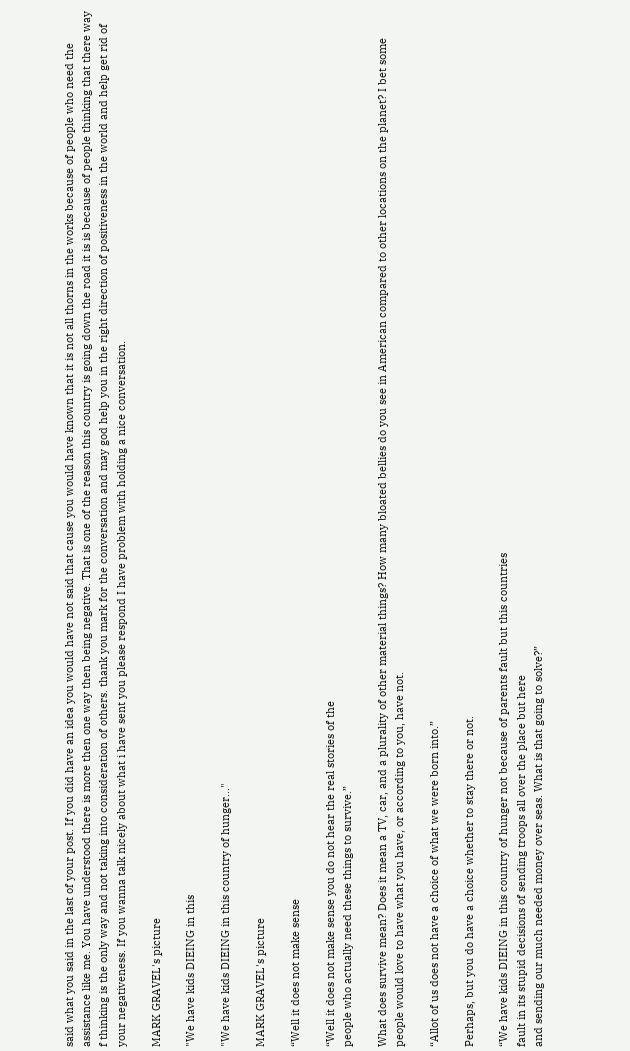said what you said in the last of your post. If you did have an idea you would have not said that cause you would have known that it is not all thorns in the works because of people who need the assistance like me. You have understood there is more then one way then being negative. That is one of the reason this country is going down the road it is is because of people thinking that there way f thinking is the only way and not taking into consideration of others. thank you mark for the conversation and may god help you in the right direction of positiveness in the world and help get rid of your negativeness. If you wanna talk nicely about what i have sent you please respond I have problem with holding a nice conversation.

MARK GRAVEL's picture

"We have kids DIEING in this

"We have kids DIEING in this country of hunger..."

MARK GRAVEL's picture

“Well it does not make sense

“Well it does not make sense you do not hear the real stories of the
people who actually need these things to survive.”

What does survive mean? Does it mean a TV, car, and a plurality of other material things? How many bloated bellies do you see in American compared to other locations on the planet? I bet some people would love to have what you have, or according to you, have not.

“Allot of us does not have a choice of what we were born into.”

Perhaps, but you do have a choice whether to stay there or not.

“We have kids DIEING in this country of hunger not because of parents fault but this countries
fault in its stupid decisions of sending troops all over the place but here
and sending our much needed money over seas. What is that going to solve?”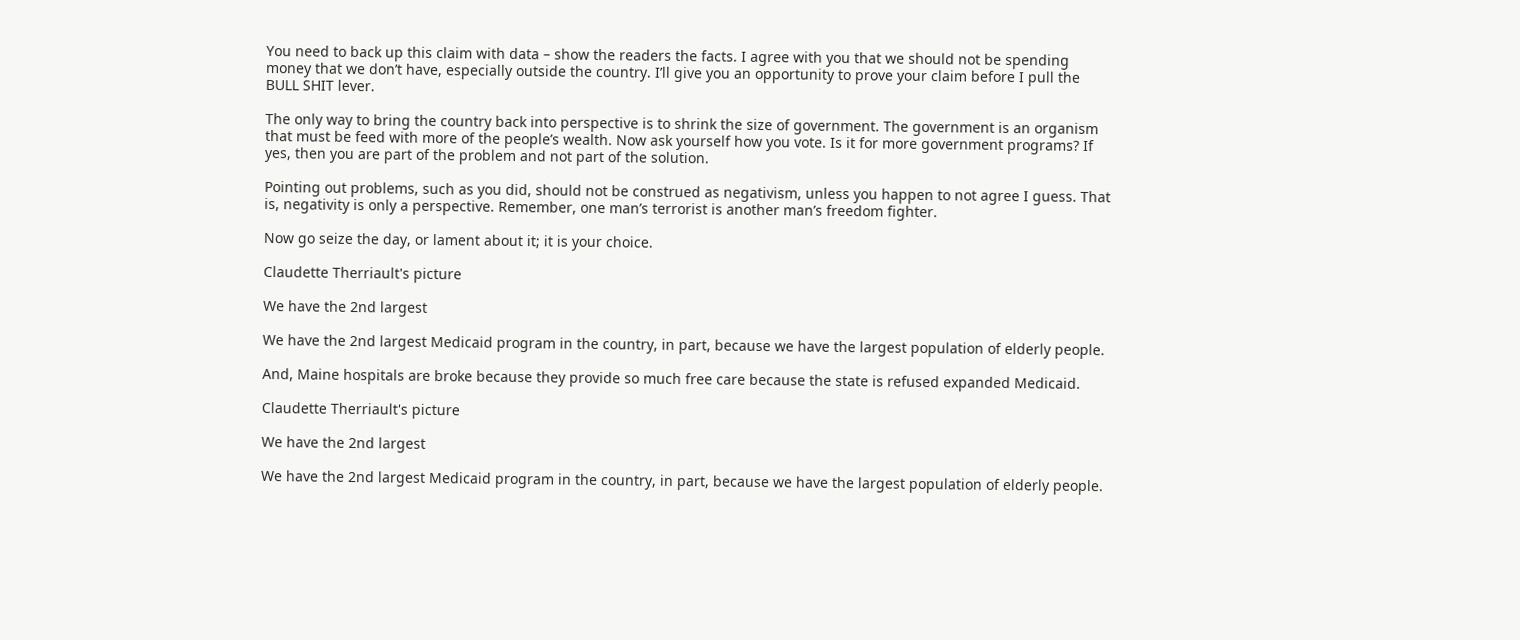You need to back up this claim with data – show the readers the facts. I agree with you that we should not be spending money that we don’t have, especially outside the country. I’ll give you an opportunity to prove your claim before I pull the BULL SHIT lever.

The only way to bring the country back into perspective is to shrink the size of government. The government is an organism that must be feed with more of the people’s wealth. Now ask yourself how you vote. Is it for more government programs? If yes, then you are part of the problem and not part of the solution.

Pointing out problems, such as you did, should not be construed as negativism, unless you happen to not agree I guess. That is, negativity is only a perspective. Remember, one man’s terrorist is another man’s freedom fighter.

Now go seize the day, or lament about it; it is your choice.

Claudette Therriault's picture

We have the 2nd largest

We have the 2nd largest Medicaid program in the country, in part, because we have the largest population of elderly people.

And, Maine hospitals are broke because they provide so much free care because the state is refused expanded Medicaid.

Claudette Therriault's picture

We have the 2nd largest

We have the 2nd largest Medicaid program in the country, in part, because we have the largest population of elderly people.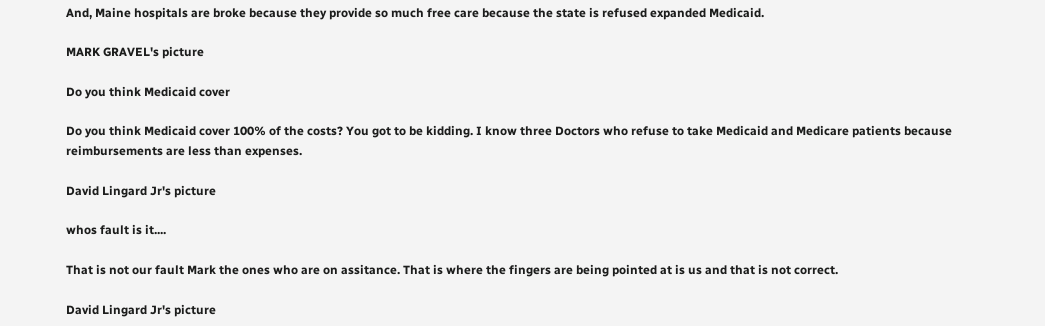And, Maine hospitals are broke because they provide so much free care because the state is refused expanded Medicaid.

MARK GRAVEL's picture

Do you think Medicaid cover

Do you think Medicaid cover 100% of the costs? You got to be kidding. I know three Doctors who refuse to take Medicaid and Medicare patients because reimbursements are less than expenses.

David Lingard Jr's picture

whos fault is it....

That is not our fault Mark the ones who are on assitance. That is where the fingers are being pointed at is us and that is not correct.

David Lingard Jr's picture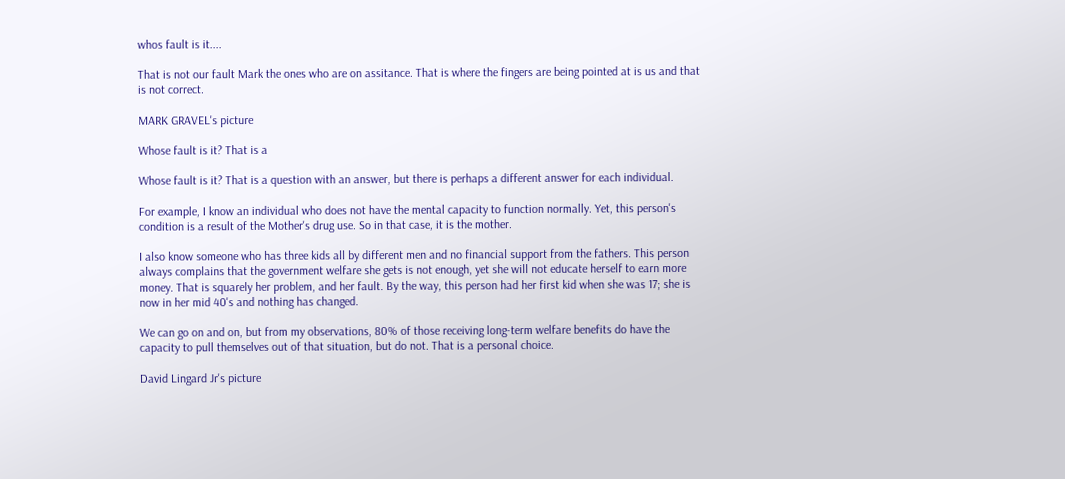whos fault is it....

That is not our fault Mark the ones who are on assitance. That is where the fingers are being pointed at is us and that is not correct.

MARK GRAVEL's picture

Whose fault is it? That is a

Whose fault is it? That is a question with an answer, but there is perhaps a different answer for each individual.

For example, I know an individual who does not have the mental capacity to function normally. Yet, this person's condition is a result of the Mother's drug use. So in that case, it is the mother.

I also know someone who has three kids all by different men and no financial support from the fathers. This person always complains that the government welfare she gets is not enough, yet she will not educate herself to earn more money. That is squarely her problem, and her fault. By the way, this person had her first kid when she was 17; she is now in her mid 40's and nothing has changed.

We can go on and on, but from my observations, 80% of those receiving long-term welfare benefits do have the capacity to pull themselves out of that situation, but do not. That is a personal choice.

David Lingard Jr's picture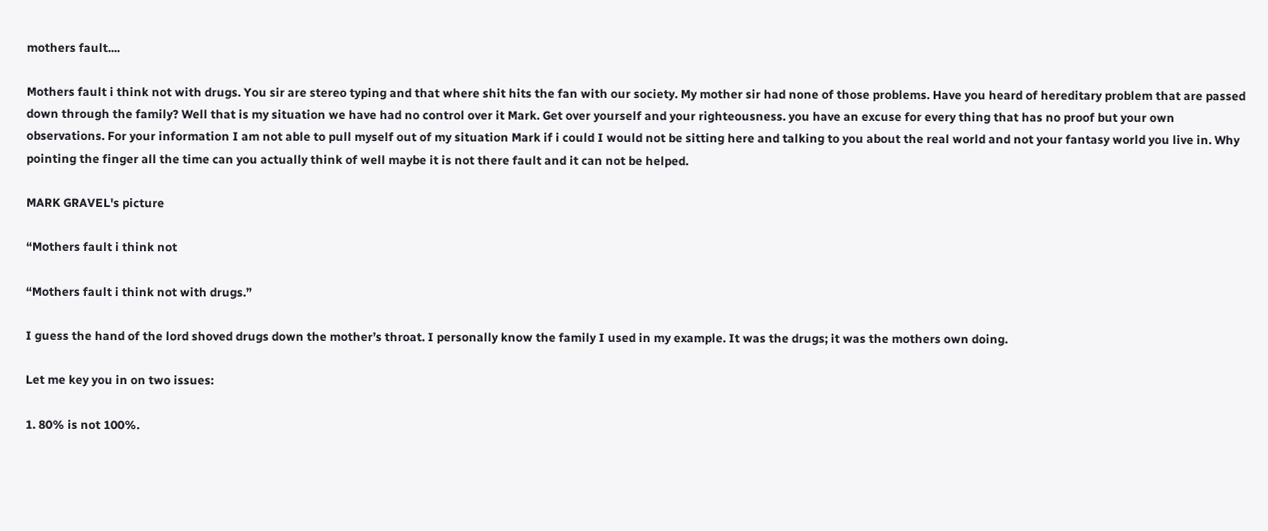mothers fault....

Mothers fault i think not with drugs. You sir are stereo typing and that where shit hits the fan with our society. My mother sir had none of those problems. Have you heard of hereditary problem that are passed down through the family? Well that is my situation we have had no control over it Mark. Get over yourself and your righteousness. you have an excuse for every thing that has no proof but your own observations. For your information I am not able to pull myself out of my situation Mark if i could I would not be sitting here and talking to you about the real world and not your fantasy world you live in. Why pointing the finger all the time can you actually think of well maybe it is not there fault and it can not be helped.

MARK GRAVEL's picture

“Mothers fault i think not

“Mothers fault i think not with drugs.”

I guess the hand of the lord shoved drugs down the mother’s throat. I personally know the family I used in my example. It was the drugs; it was the mothers own doing.

Let me key you in on two issues:

1. 80% is not 100%.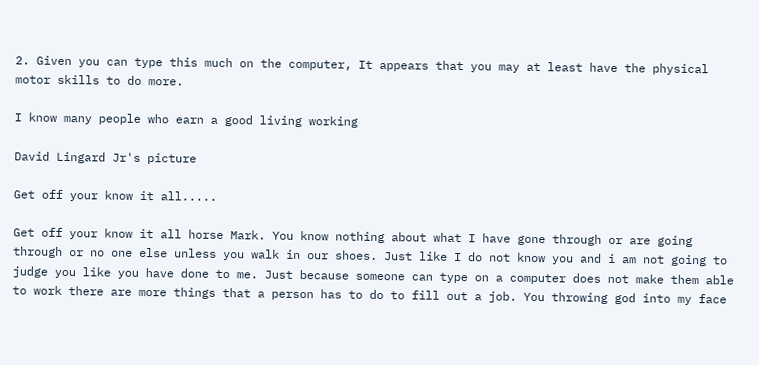2. Given you can type this much on the computer, It appears that you may at least have the physical motor skills to do more.

I know many people who earn a good living working

David Lingard Jr's picture

Get off your know it all.....

Get off your know it all horse Mark. You know nothing about what I have gone through or are going through or no one else unless you walk in our shoes. Just like I do not know you and i am not going to judge you like you have done to me. Just because someone can type on a computer does not make them able to work there are more things that a person has to do to fill out a job. You throwing god into my face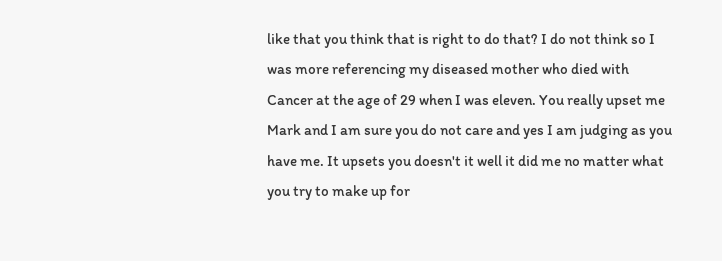like that you think that is right to do that? I do not think so I was more referencing my diseased mother who died with Cancer at the age of 29 when I was eleven. You really upset me Mark and I am sure you do not care and yes I am judging as you have me. It upsets you doesn't it well it did me no matter what you try to make up for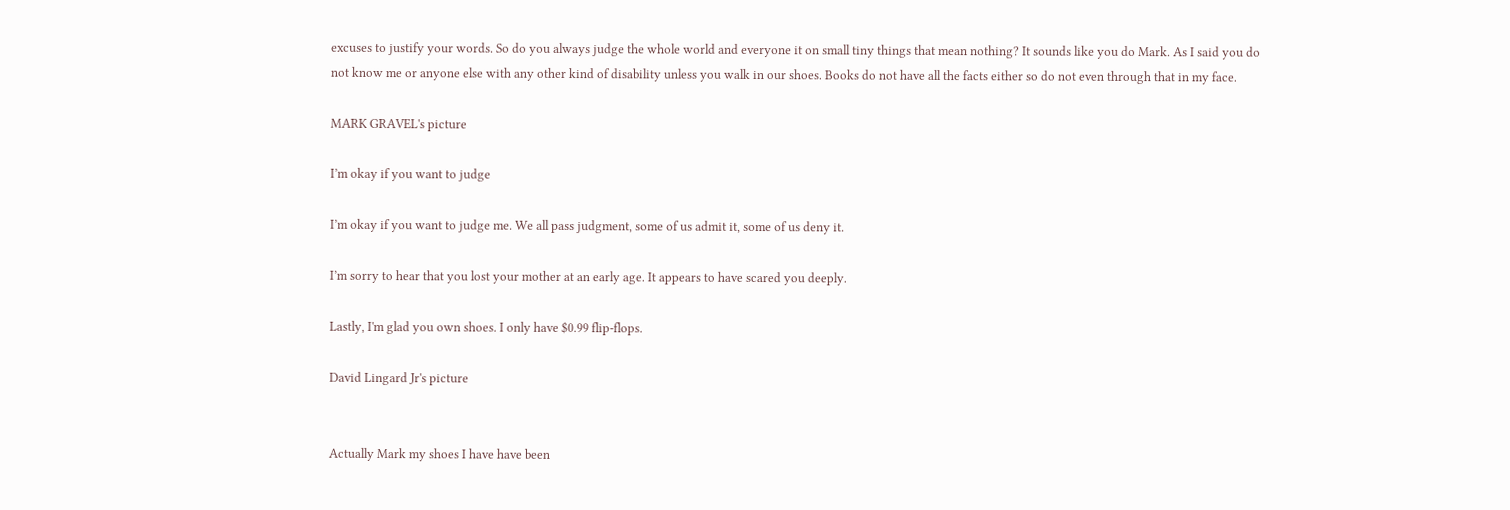excuses to justify your words. So do you always judge the whole world and everyone it on small tiny things that mean nothing? It sounds like you do Mark. As I said you do not know me or anyone else with any other kind of disability unless you walk in our shoes. Books do not have all the facts either so do not even through that in my face.

MARK GRAVEL's picture

I’m okay if you want to judge

I’m okay if you want to judge me. We all pass judgment, some of us admit it, some of us deny it.

I’m sorry to hear that you lost your mother at an early age. It appears to have scared you deeply.

Lastly, I'm glad you own shoes. I only have $0.99 flip-flops.

David Lingard Jr's picture


Actually Mark my shoes I have have been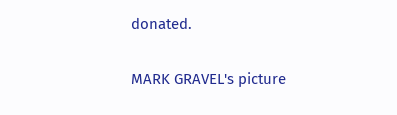donated.

MARK GRAVEL's picture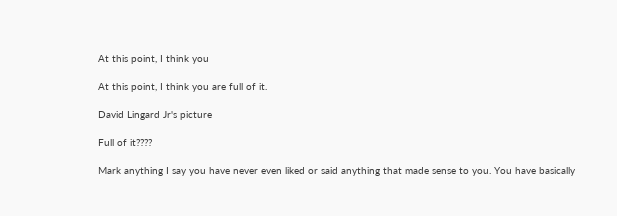At this point, I think you

At this point, I think you are full of it.

David Lingard Jr's picture

Full of it????

Mark anything I say you have never even liked or said anything that made sense to you. You have basically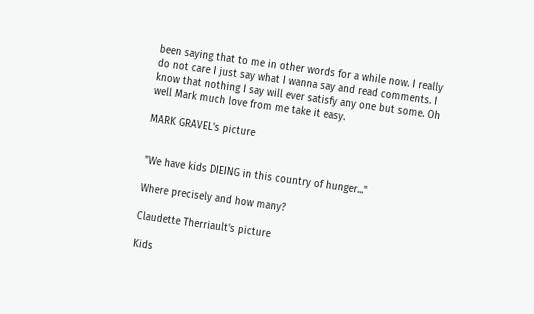been saying that to me in other words for a while now. I really do not care I just say what I wanna say and read comments. I know that nothing I say will ever satisfy any one but some. Oh well Mark much love from me take it easy.

MARK GRAVEL's picture


"We have kids DIEING in this country of hunger..."

Where precisely and how many?

Claudette Therriault's picture

Kids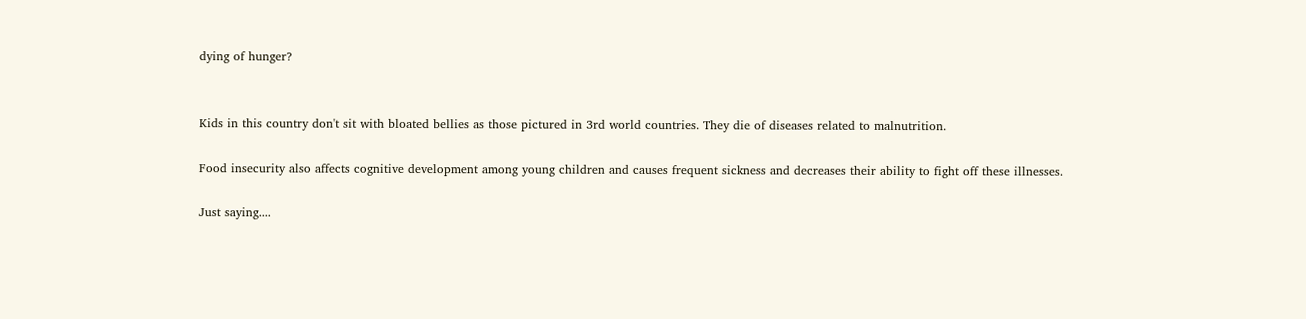dying of hunger?


Kids in this country don't sit with bloated bellies as those pictured in 3rd world countries. They die of diseases related to malnutrition.

Food insecurity also affects cognitive development among young children and causes frequent sickness and decreases their ability to fight off these illnesses.

Just saying....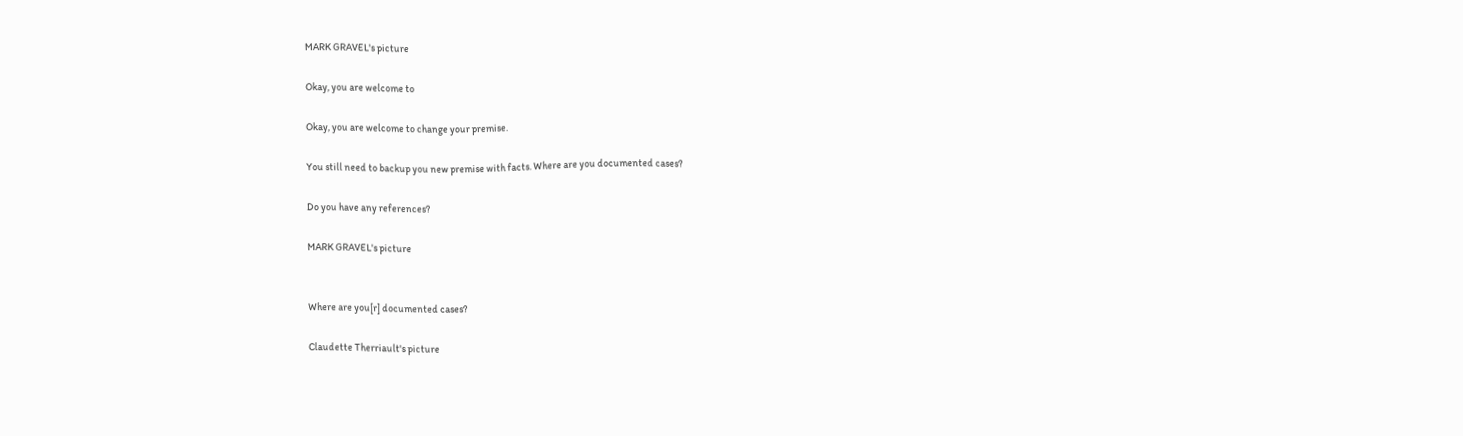MARK GRAVEL's picture

Okay, you are welcome to

Okay, you are welcome to change your premise.

You still need to backup you new premise with facts. Where are you documented cases?

Do you have any references?

MARK GRAVEL's picture


Where are you[r] documented cases?

Claudette Therriault's picture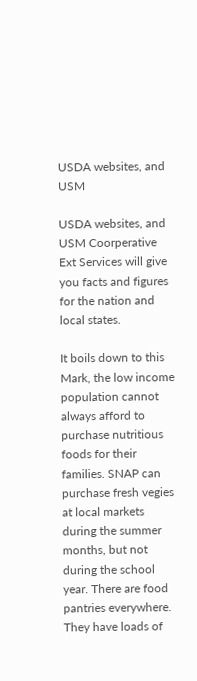USDA websites, and USM

USDA websites, and USM Coorperative Ext Services will give you facts and figures for the nation and local states.

It boils down to this Mark, the low income population cannot always afford to purchase nutritious foods for their families. SNAP can purchase fresh vegies at local markets during the summer months, but not during the school year. There are food pantries everywhere. They have loads of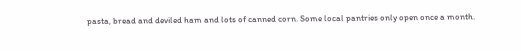pasta, bread and deviled ham and lots of canned corn. Some local pantries only open once a month.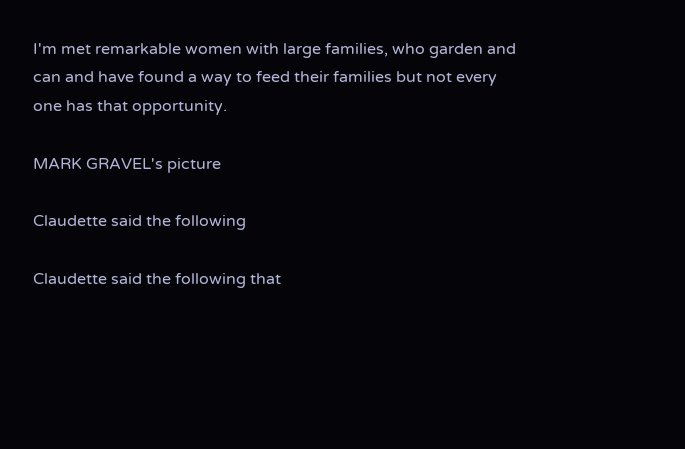I'm met remarkable women with large families, who garden and can and have found a way to feed their families but not every one has that opportunity.

MARK GRAVEL's picture

Claudette said the following

Claudette said the following that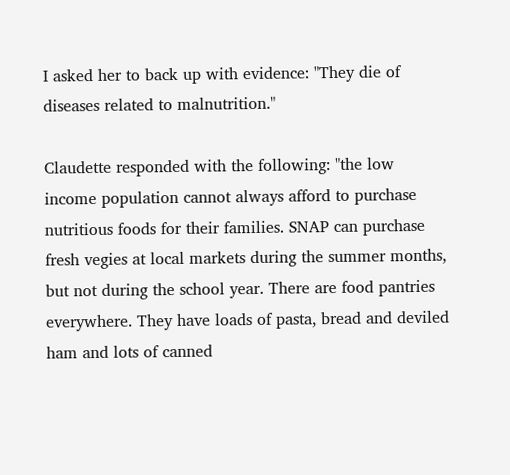I asked her to back up with evidence: "They die of diseases related to malnutrition."

Claudette responded with the following: "the low income population cannot always afford to purchase nutritious foods for their families. SNAP can purchase fresh vegies at local markets during the summer months, but not during the school year. There are food pantries everywhere. They have loads of pasta, bread and deviled ham and lots of canned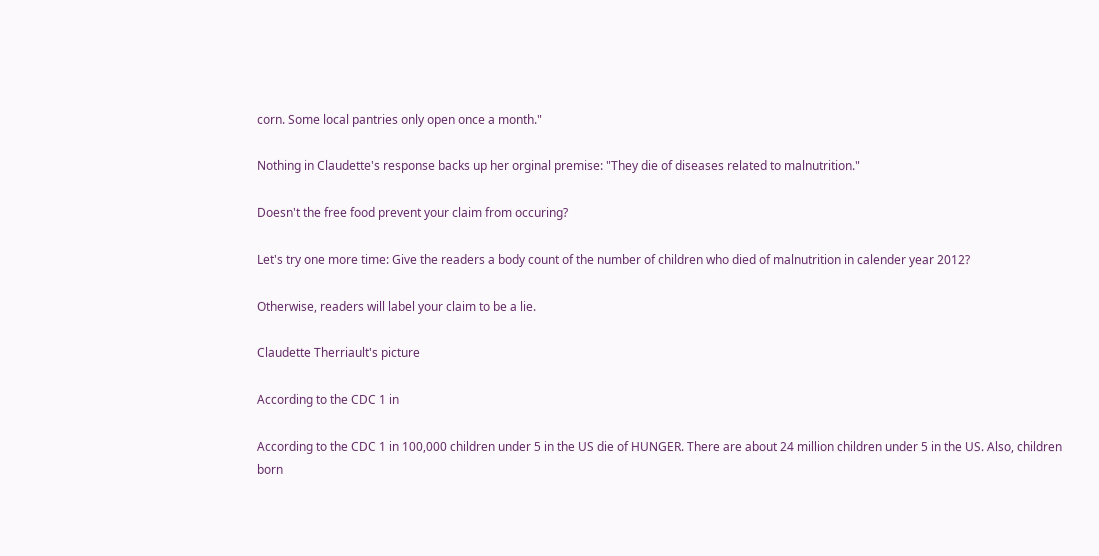corn. Some local pantries only open once a month."

Nothing in Claudette's response backs up her orginal premise: "They die of diseases related to malnutrition."

Doesn't the free food prevent your claim from occuring?

Let's try one more time: Give the readers a body count of the number of children who died of malnutrition in calender year 2012?

Otherwise, readers will label your claim to be a lie.

Claudette Therriault's picture

According to the CDC 1 in

According to the CDC 1 in 100,000 children under 5 in the US die of HUNGER. There are about 24 million children under 5 in the US. Also, children born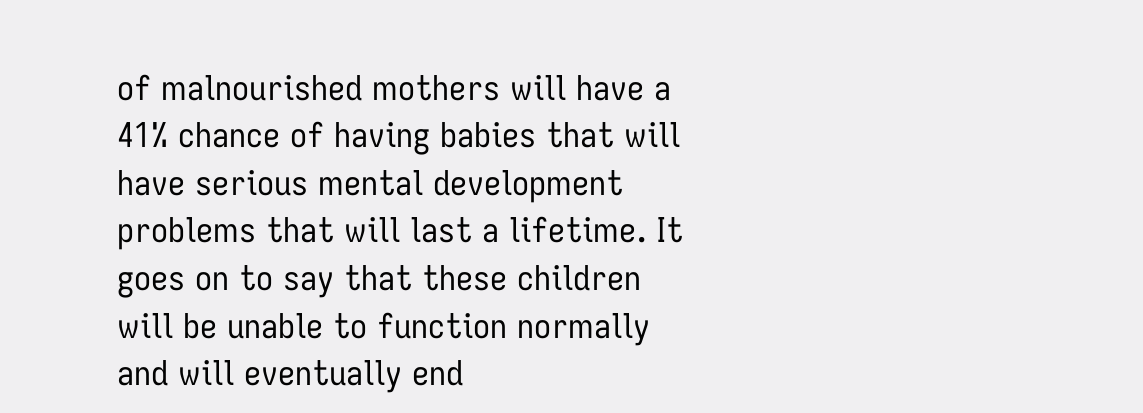of malnourished mothers will have a 41% chance of having babies that will have serious mental development problems that will last a lifetime. It goes on to say that these children will be unable to function normally and will eventually end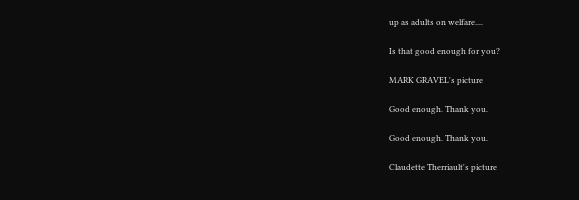up as adults on welfare....

Is that good enough for you?

MARK GRAVEL's picture

Good enough. Thank you.

Good enough. Thank you.

Claudette Therriault's picture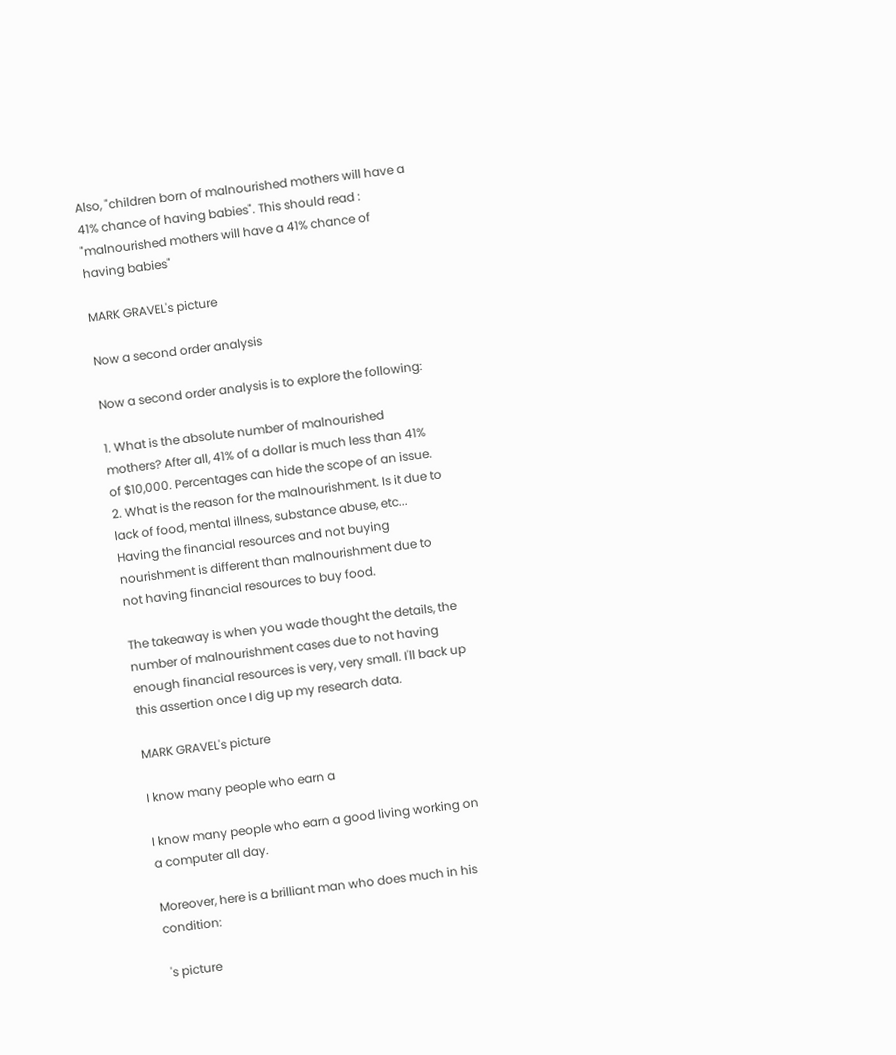Also, "children born of malnourished mothers will have a 41% chance of having babies". This should read : "malnourished mothers will have a 41% chance of having babies"

MARK GRAVEL's picture

Now a second order analysis

Now a second order analysis is to explore the following:

1. What is the absolute number of malnourished mothers? After all, 41% of a dollar is much less than 41% of $10,000. Percentages can hide the scope of an issue.
2. What is the reason for the malnourishment. Is it due to lack of food, mental illness, substance abuse, etc... Having the financial resources and not buying nourishment is different than malnourishment due to not having financial resources to buy food.

The takeaway is when you wade thought the details, the number of malnourishment cases due to not having enough financial resources is very, very small. I'll back up this assertion once I dig up my research data.

MARK GRAVEL's picture

I know many people who earn a

I know many people who earn a good living working on a computer all day.

Moreover, here is a brilliant man who does much in his condition:

 's picture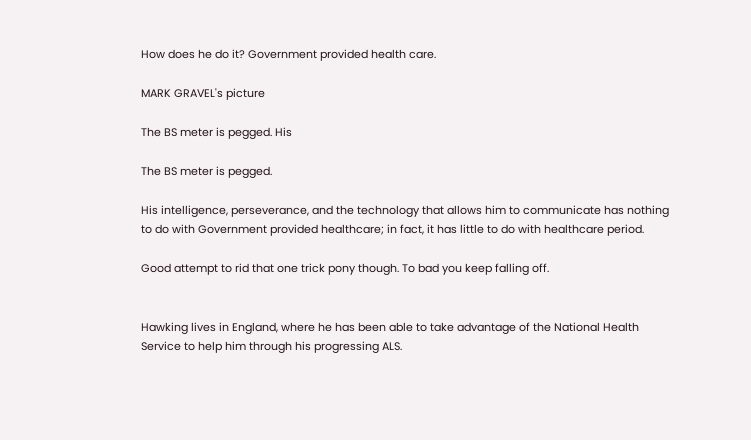How does he do it? Government provided health care.

MARK GRAVEL's picture

The BS meter is pegged. His

The BS meter is pegged.

His intelligence, perseverance, and the technology that allows him to communicate has nothing to do with Government provided healthcare; in fact, it has little to do with healthcare period.

Good attempt to rid that one trick pony though. To bad you keep falling off.


Hawking lives in England, where he has been able to take advantage of the National Health Service to help him through his progressing ALS.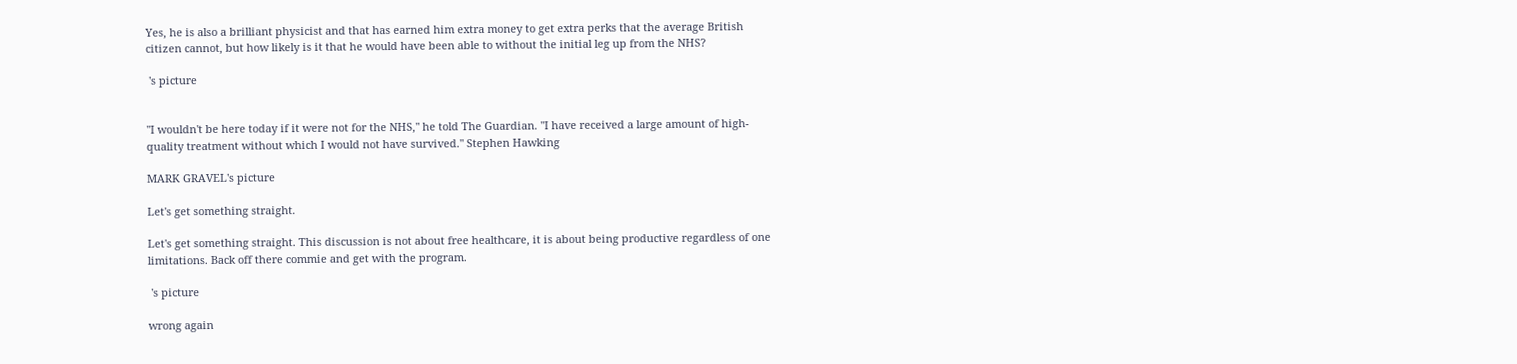Yes, he is also a brilliant physicist and that has earned him extra money to get extra perks that the average British citizen cannot, but how likely is it that he would have been able to without the initial leg up from the NHS?

 's picture


"I wouldn't be here today if it were not for the NHS," he told The Guardian. "I have received a large amount of high-quality treatment without which I would not have survived." Stephen Hawking

MARK GRAVEL's picture

Let's get something straight.

Let's get something straight. This discussion is not about free healthcare, it is about being productive regardless of one limitations. Back off there commie and get with the program.

 's picture

wrong again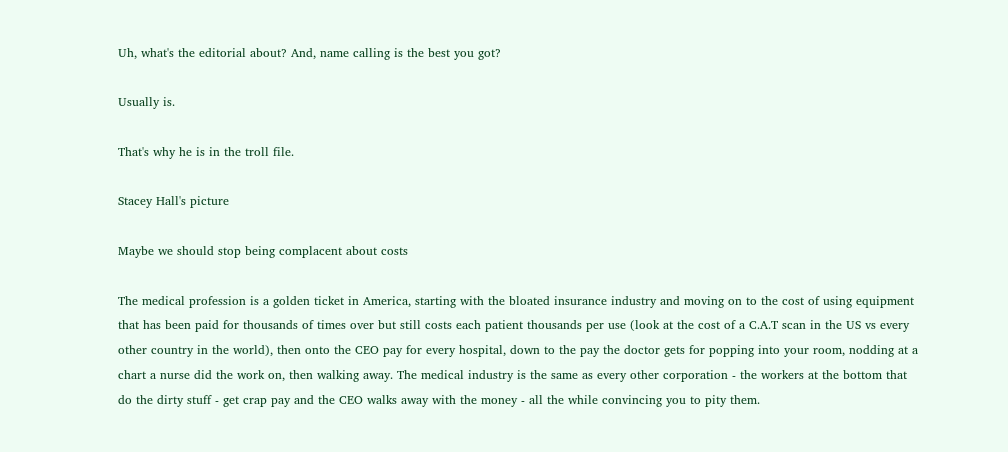Uh, what's the editorial about? And, name calling is the best you got?

Usually is.

That's why he is in the troll file.

Stacey Hall's picture

Maybe we should stop being complacent about costs

The medical profession is a golden ticket in America, starting with the bloated insurance industry and moving on to the cost of using equipment that has been paid for thousands of times over but still costs each patient thousands per use (look at the cost of a C.A.T scan in the US vs every other country in the world), then onto the CEO pay for every hospital, down to the pay the doctor gets for popping into your room, nodding at a chart a nurse did the work on, then walking away. The medical industry is the same as every other corporation - the workers at the bottom that do the dirty stuff - get crap pay and the CEO walks away with the money - all the while convincing you to pity them.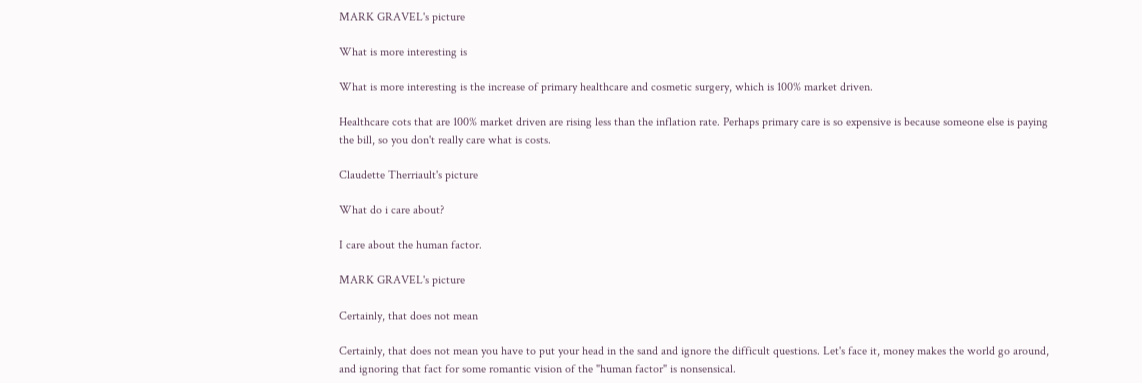MARK GRAVEL's picture

What is more interesting is

What is more interesting is the increase of primary healthcare and cosmetic surgery, which is 100% market driven.

Healthcare cots that are 100% market driven are rising less than the inflation rate. Perhaps primary care is so expensive is because someone else is paying the bill, so you don't really care what is costs.

Claudette Therriault's picture

What do i care about?

I care about the human factor.

MARK GRAVEL's picture

Certainly, that does not mean

Certainly, that does not mean you have to put your head in the sand and ignore the difficult questions. Let's face it, money makes the world go around, and ignoring that fact for some romantic vision of the "human factor" is nonsensical.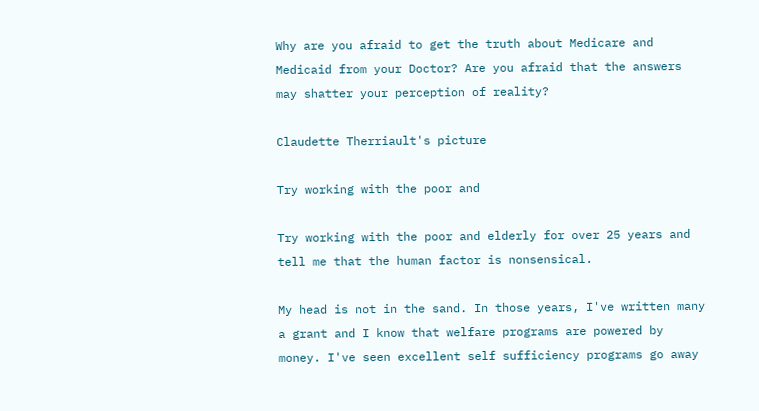Why are you afraid to get the truth about Medicare and Medicaid from your Doctor? Are you afraid that the answers may shatter your perception of reality?

Claudette Therriault's picture

Try working with the poor and

Try working with the poor and elderly for over 25 years and tell me that the human factor is nonsensical.

My head is not in the sand. In those years, I've written many a grant and I know that welfare programs are powered by money. I've seen excellent self sufficiency programs go away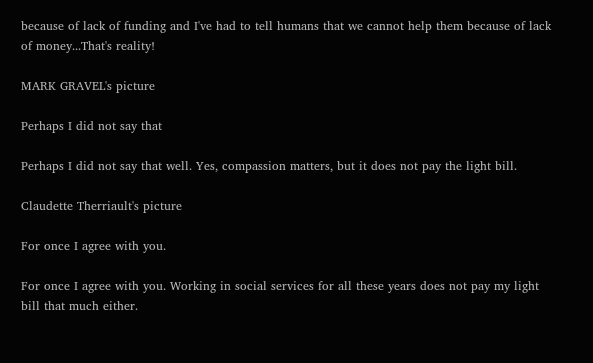because of lack of funding and I've had to tell humans that we cannot help them because of lack of money...That's reality!

MARK GRAVEL's picture

Perhaps I did not say that

Perhaps I did not say that well. Yes, compassion matters, but it does not pay the light bill.

Claudette Therriault's picture

For once I agree with you.

For once I agree with you. Working in social services for all these years does not pay my light bill that much either.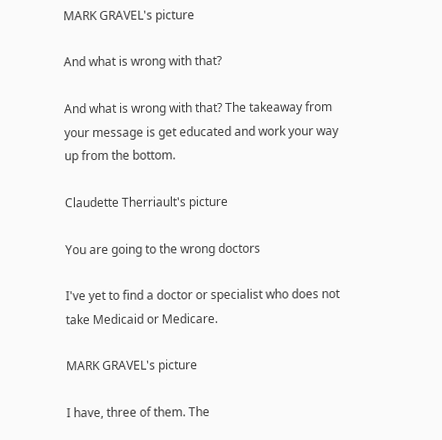MARK GRAVEL's picture

And what is wrong with that?

And what is wrong with that? The takeaway from your message is get educated and work your way up from the bottom.

Claudette Therriault's picture

You are going to the wrong doctors

I've yet to find a doctor or specialist who does not take Medicaid or Medicare.

MARK GRAVEL's picture

I have, three of them. The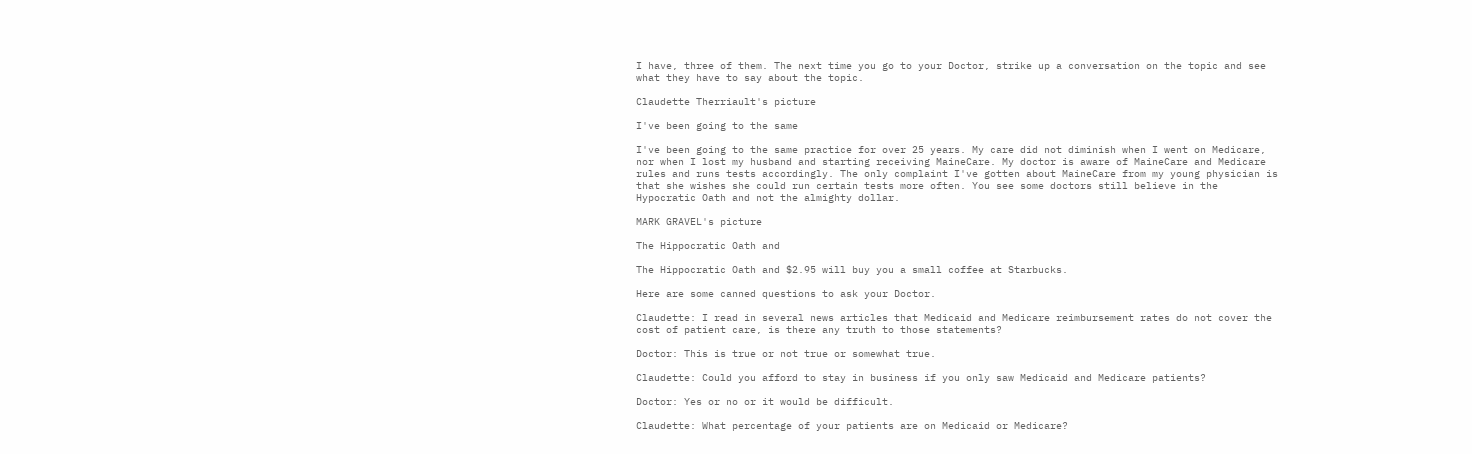I have, three of them. The next time you go to your Doctor, strike up a conversation on the topic and see what they have to say about the topic.

Claudette Therriault's picture

I've been going to the same

I've been going to the same practice for over 25 years. My care did not diminish when I went on Medicare, nor when I lost my husband and starting receiving MaineCare. My doctor is aware of MaineCare and Medicare rules and runs tests accordingly. The only complaint I've gotten about MaineCare from my young physician is that she wishes she could run certain tests more often. You see some doctors still believe in the Hypocratic Oath and not the almighty dollar.

MARK GRAVEL's picture

The Hippocratic Oath and

The Hippocratic Oath and $2.95 will buy you a small coffee at Starbucks.

Here are some canned questions to ask your Doctor.

Claudette: I read in several news articles that Medicaid and Medicare reimbursement rates do not cover the cost of patient care, is there any truth to those statements?

Doctor: This is true or not true or somewhat true.

Claudette: Could you afford to stay in business if you only saw Medicaid and Medicare patients?

Doctor: Yes or no or it would be difficult.

Claudette: What percentage of your patients are on Medicaid or Medicare?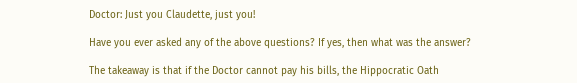Doctor: Just you Claudette, just you!

Have you ever asked any of the above questions? If yes, then what was the answer?

The takeaway is that if the Doctor cannot pay his bills, the Hippocratic Oath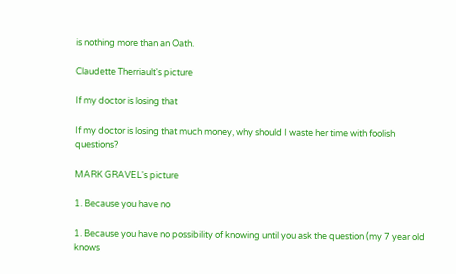is nothing more than an Oath.

Claudette Therriault's picture

If my doctor is losing that

If my doctor is losing that much money, why should I waste her time with foolish questions?

MARK GRAVEL's picture

1. Because you have no

1. Because you have no possibility of knowing until you ask the question (my 7 year old knows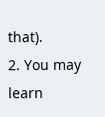that).
2. You may learn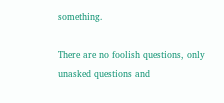something.

There are no foolish questions, only unasked questions and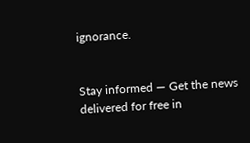ignorance.


Stay informed — Get the news delivered for free in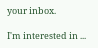your inbox.

I'm interested in ...